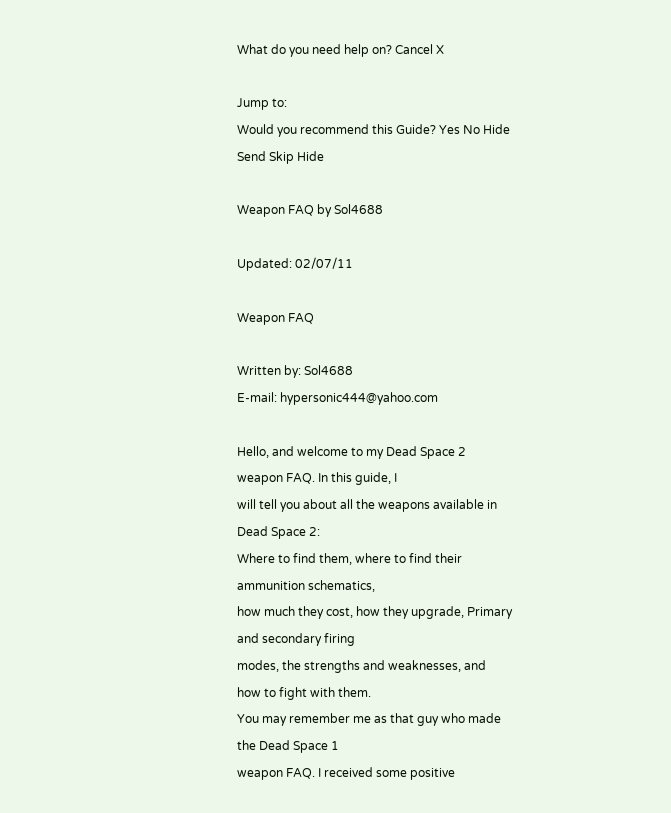What do you need help on? Cancel X

Jump to:
Would you recommend this Guide? Yes No Hide
Send Skip Hide

Weapon FAQ by Sol4688

Updated: 02/07/11

Weapon FAQ

Written by: Sol4688
E-mail: hypersonic444@yahoo.com

Hello, and welcome to my Dead Space 2 weapon FAQ. In this guide, I
will tell you about all the weapons available in Dead Space 2:
Where to find them, where to find their ammunition schematics,
how much they cost, how they upgrade, Primary and secondary firing
modes, the strengths and weaknesses, and how to fight with them.
You may remember me as that guy who made the Dead Space 1
weapon FAQ. I received some positive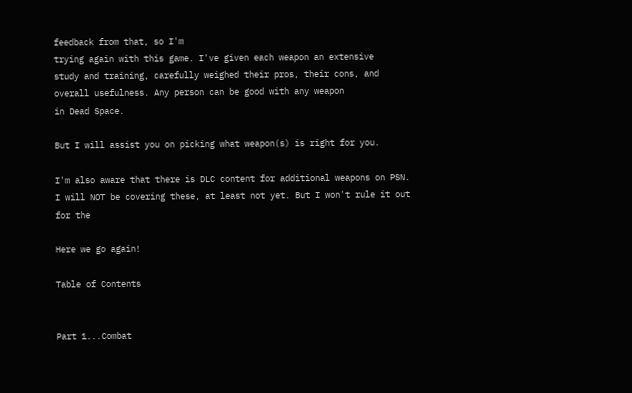feedback from that, so I'm
trying again with this game. I've given each weapon an extensive
study and training, carefully weighed their pros, their cons, and
overall usefulness. Any person can be good with any weapon
in Dead Space.

But I will assist you on picking what weapon(s) is right for you.

I'm also aware that there is DLC content for additional weapons on PSN.
I will NOT be covering these, at least not yet. But I won't rule it out for the

Here we go again!

Table of Contents


Part 1...Combat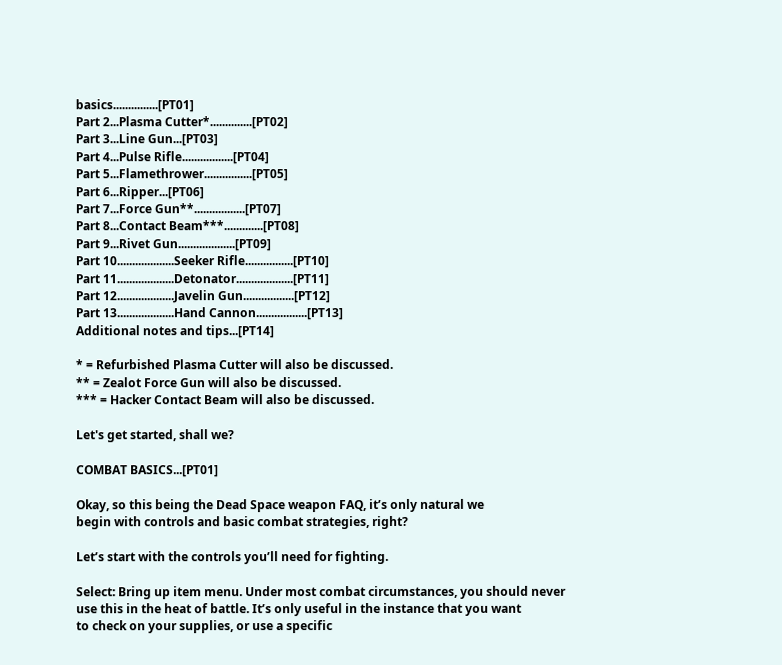basics...............[PT01]
Part 2...Plasma Cutter*..............[PT02]
Part 3...Line Gun...[PT03]
Part 4...Pulse Rifle.................[PT04]
Part 5...Flamethrower................[PT05]
Part 6...Ripper...[PT06]
Part 7...Force Gun**.................[PT07]
Part 8...Contact Beam***.............[PT08]
Part 9...Rivet Gun...................[PT09]
Part 10...................Seeker Rifle................[PT10]
Part 11...................Detonator...................[PT11]
Part 12...................Javelin Gun.................[PT12]
Part 13...................Hand Cannon.................[PT13]
Additional notes and tips...[PT14]

* = Refurbished Plasma Cutter will also be discussed.
** = Zealot Force Gun will also be discussed.
*** = Hacker Contact Beam will also be discussed.

Let's get started, shall we?

COMBAT BASICS...[PT01]

Okay, so this being the Dead Space weapon FAQ, it’s only natural we
begin with controls and basic combat strategies, right?

Let’s start with the controls you’ll need for fighting.

Select: Bring up item menu. Under most combat circumstances, you should never
use this in the heat of battle. It’s only useful in the instance that you want
to check on your supplies, or use a specific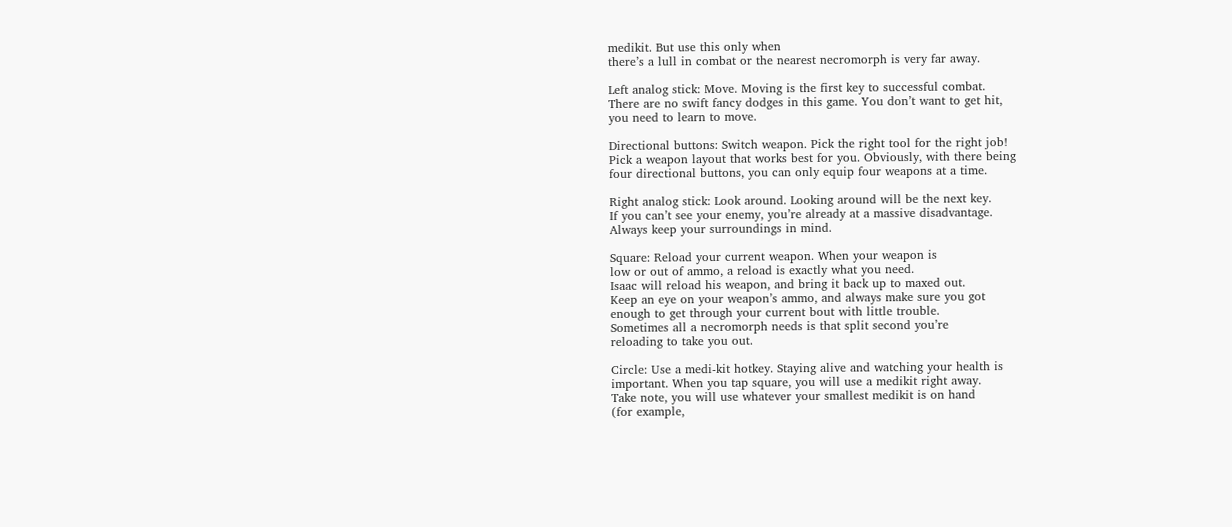medikit. But use this only when
there’s a lull in combat or the nearest necromorph is very far away.

Left analog stick: Move. Moving is the first key to successful combat.
There are no swift fancy dodges in this game. You don’t want to get hit,
you need to learn to move.

Directional buttons: Switch weapon. Pick the right tool for the right job!
Pick a weapon layout that works best for you. Obviously, with there being
four directional buttons, you can only equip four weapons at a time.

Right analog stick: Look around. Looking around will be the next key.
If you can’t see your enemy, you’re already at a massive disadvantage.
Always keep your surroundings in mind.

Square: Reload your current weapon. When your weapon is
low or out of ammo, a reload is exactly what you need.
Isaac will reload his weapon, and bring it back up to maxed out.
Keep an eye on your weapon’s ammo, and always make sure you got
enough to get through your current bout with little trouble.
Sometimes all a necromorph needs is that split second you’re
reloading to take you out.

Circle: Use a medi-kit hotkey. Staying alive and watching your health is
important. When you tap square, you will use a medikit right away.
Take note, you will use whatever your smallest medikit is on hand
(for example,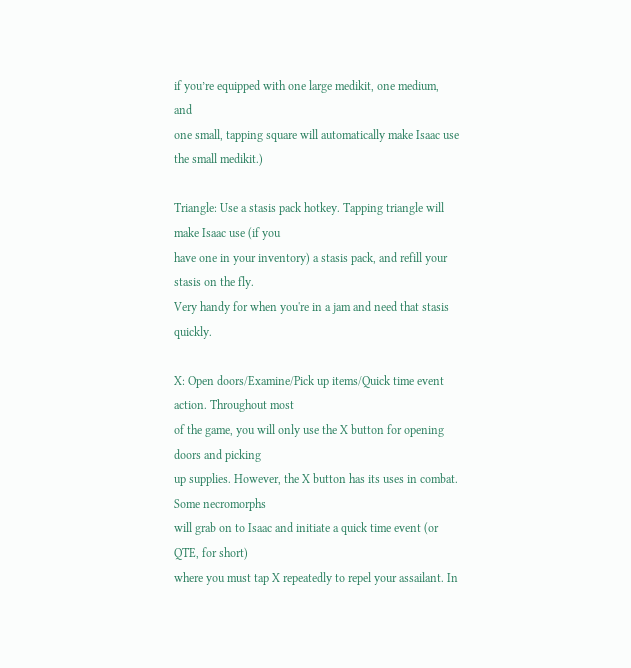if you’re equipped with one large medikit, one medium, and
one small, tapping square will automatically make Isaac use the small medikit.)

Triangle: Use a stasis pack hotkey. Tapping triangle will make Isaac use (if you
have one in your inventory) a stasis pack, and refill your stasis on the fly.
Very handy for when you're in a jam and need that stasis quickly.

X: Open doors/Examine/Pick up items/Quick time event action. Throughout most
of the game, you will only use the X button for opening doors and picking
up supplies. However, the X button has its uses in combat. Some necromorphs
will grab on to Isaac and initiate a quick time event (or QTE, for short)
where you must tap X repeatedly to repel your assailant. In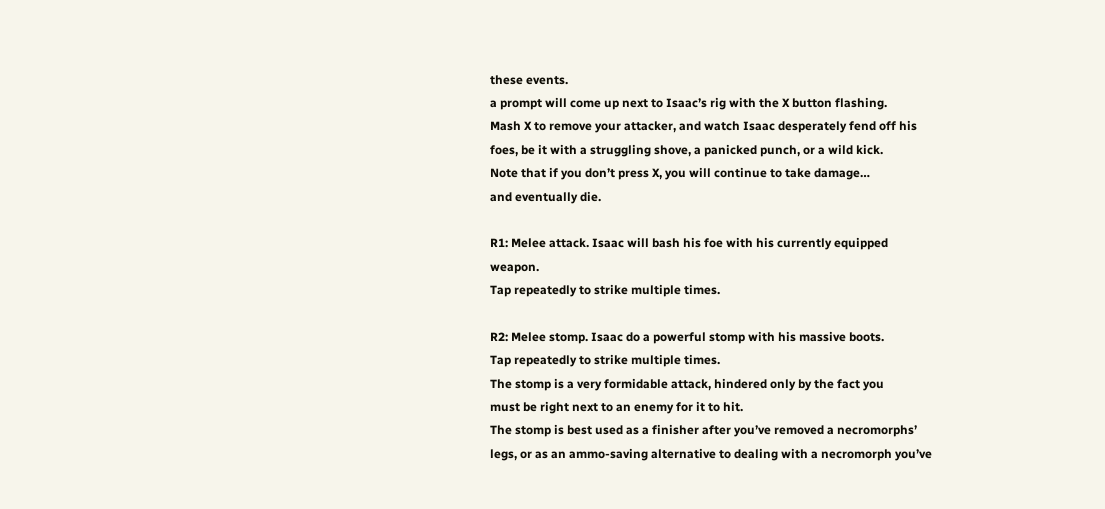these events.
a prompt will come up next to Isaac’s rig with the X button flashing.
Mash X to remove your attacker, and watch Isaac desperately fend off his
foes, be it with a struggling shove, a panicked punch, or a wild kick.
Note that if you don’t press X, you will continue to take damage…
and eventually die.

R1: Melee attack. Isaac will bash his foe with his currently equipped weapon.
Tap repeatedly to strike multiple times.

R2: Melee stomp. Isaac do a powerful stomp with his massive boots.
Tap repeatedly to strike multiple times.
The stomp is a very formidable attack, hindered only by the fact you
must be right next to an enemy for it to hit.
The stomp is best used as a finisher after you’ve removed a necromorphs’
legs, or as an ammo-saving alternative to dealing with a necromorph you’ve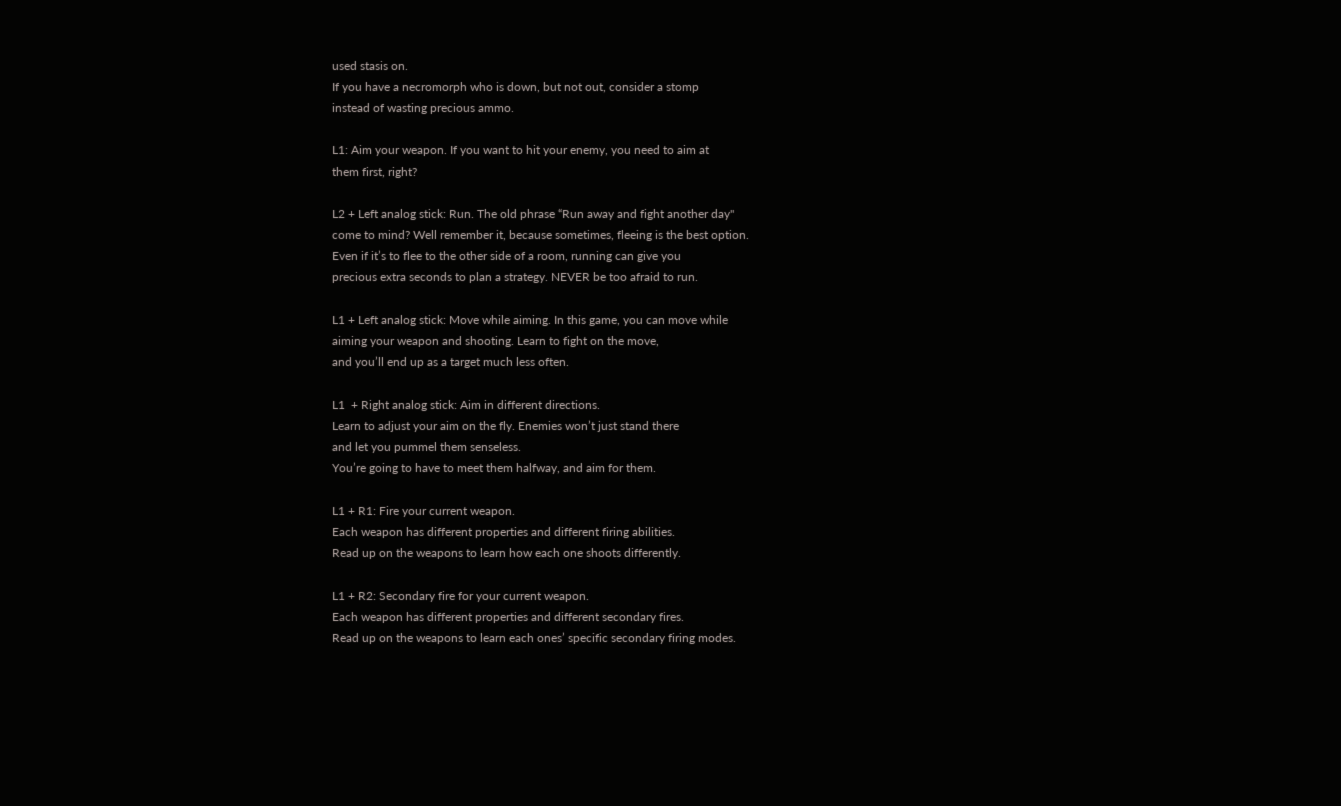used stasis on.
If you have a necromorph who is down, but not out, consider a stomp
instead of wasting precious ammo.

L1: Aim your weapon. If you want to hit your enemy, you need to aim at
them first, right?

L2 + Left analog stick: Run. The old phrase “Run away and fight another day"
come to mind? Well remember it, because sometimes, fleeing is the best option.
Even if it’s to flee to the other side of a room, running can give you
precious extra seconds to plan a strategy. NEVER be too afraid to run.

L1 + Left analog stick: Move while aiming. In this game, you can move while
aiming your weapon and shooting. Learn to fight on the move,
and you’ll end up as a target much less often.

L1  + Right analog stick: Aim in different directions.
Learn to adjust your aim on the fly. Enemies won’t just stand there
and let you pummel them senseless.
You’re going to have to meet them halfway, and aim for them.

L1 + R1: Fire your current weapon.
Each weapon has different properties and different firing abilities.
Read up on the weapons to learn how each one shoots differently.

L1 + R2: Secondary fire for your current weapon.
Each weapon has different properties and different secondary fires.
Read up on the weapons to learn each ones’ specific secondary firing modes.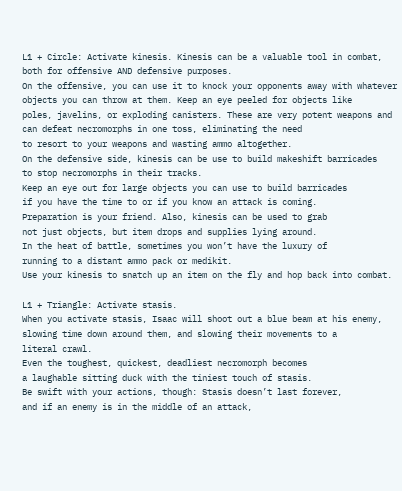L1 + Circle: Activate kinesis. Kinesis can be a valuable tool in combat,
both for offensive AND defensive purposes.
On the offensive, you can use it to knock your opponents away with whatever
objects you can throw at them. Keep an eye peeled for objects like
poles, javelins, or exploding canisters. These are very potent weapons and
can defeat necromorphs in one toss, eliminating the need
to resort to your weapons and wasting ammo altogether.
On the defensive side, kinesis can be use to build makeshift barricades
to stop necromorphs in their tracks.
Keep an eye out for large objects you can use to build barricades
if you have the time to or if you know an attack is coming.
Preparation is your friend. Also, kinesis can be used to grab
not just objects, but item drops and supplies lying around.
In the heat of battle, sometimes you won’t have the luxury of
running to a distant ammo pack or medikit.
Use your kinesis to snatch up an item on the fly and hop back into combat.

L1 + Triangle: Activate stasis.
When you activate stasis, Isaac will shoot out a blue beam at his enemy,
slowing time down around them, and slowing their movements to a
literal crawl.
Even the toughest, quickest, deadliest necromorph becomes
a laughable sitting duck with the tiniest touch of stasis.
Be swift with your actions, though: Stasis doesn’t last forever,
and if an enemy is in the middle of an attack,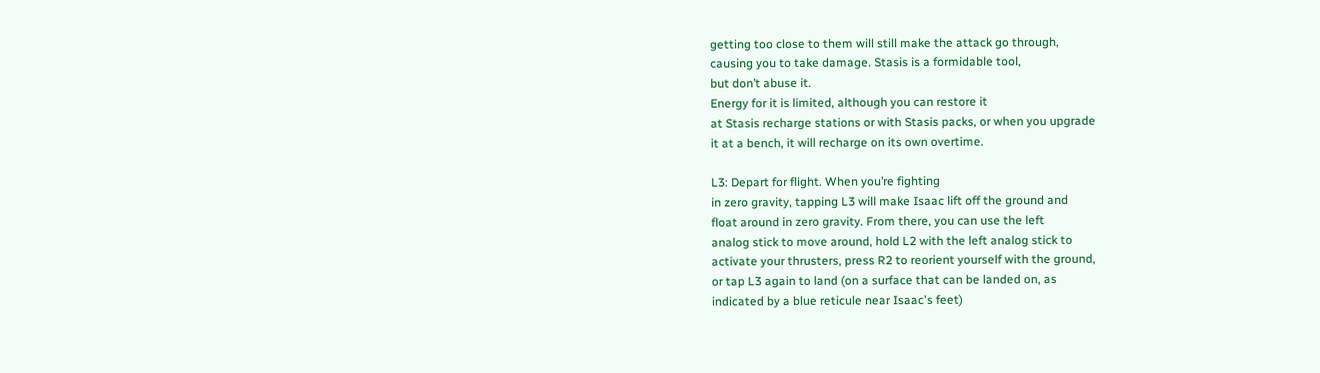getting too close to them will still make the attack go through,
causing you to take damage. Stasis is a formidable tool,
but don’t abuse it.
Energy for it is limited, although you can restore it
at Stasis recharge stations or with Stasis packs, or when you upgrade
it at a bench, it will recharge on its own overtime.

L3: Depart for flight. When you’re fighting
in zero gravity, tapping L3 will make Isaac lift off the ground and
float around in zero gravity. From there, you can use the left
analog stick to move around, hold L2 with the left analog stick to
activate your thrusters, press R2 to reorient yourself with the ground,
or tap L3 again to land (on a surface that can be landed on, as
indicated by a blue reticule near Isaac's feet)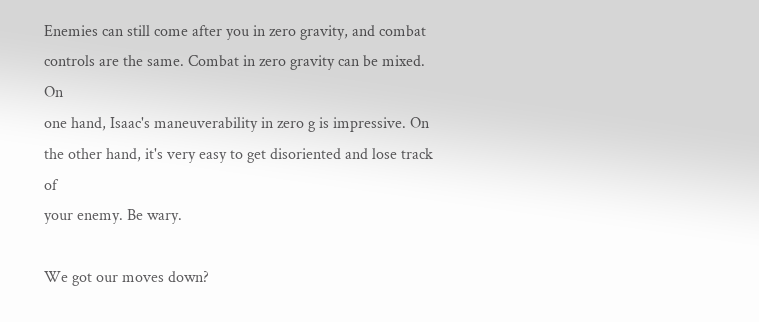Enemies can still come after you in zero gravity, and combat
controls are the same. Combat in zero gravity can be mixed. On
one hand, Isaac's maneuverability in zero g is impressive. On
the other hand, it's very easy to get disoriented and lose track of
your enemy. Be wary.

We got our moves down?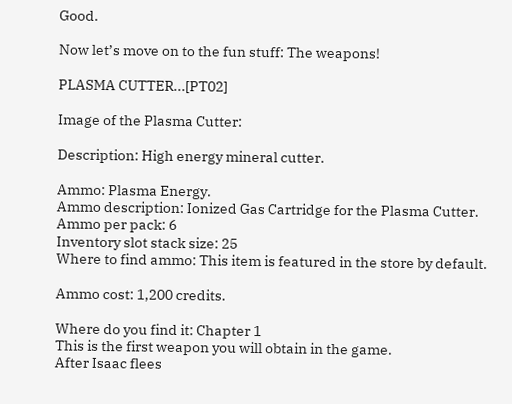Good.

Now let’s move on to the fun stuff: The weapons!

PLASMA CUTTER...[PT02]

Image of the Plasma Cutter:

Description: High energy mineral cutter.

Ammo: Plasma Energy.
Ammo description: Ionized Gas Cartridge for the Plasma Cutter.
Ammo per pack: 6
Inventory slot stack size: 25
Where to find ammo: This item is featured in the store by default.

Ammo cost: 1,200 credits.

Where do you find it: Chapter 1
This is the first weapon you will obtain in the game.
After Isaac flees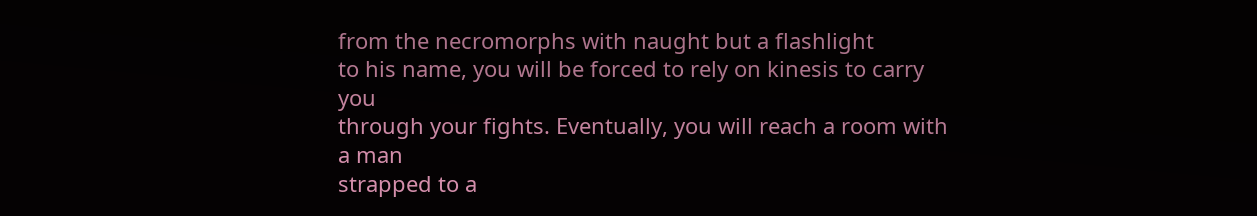from the necromorphs with naught but a flashlight
to his name, you will be forced to rely on kinesis to carry you
through your fights. Eventually, you will reach a room with a man
strapped to a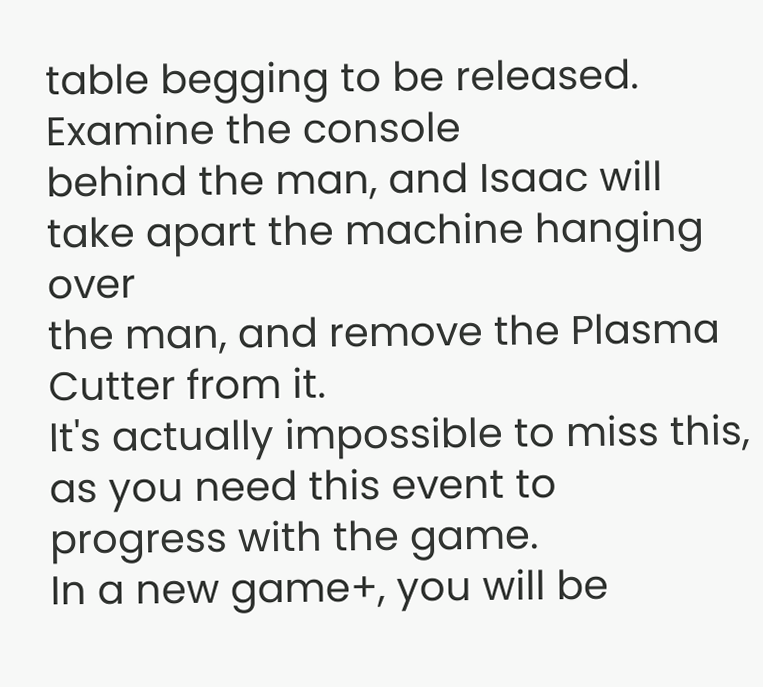table begging to be released. Examine the console
behind the man, and Isaac will take apart the machine hanging over
the man, and remove the Plasma Cutter from it.
It's actually impossible to miss this, as you need this event to
progress with the game.
In a new game+, you will be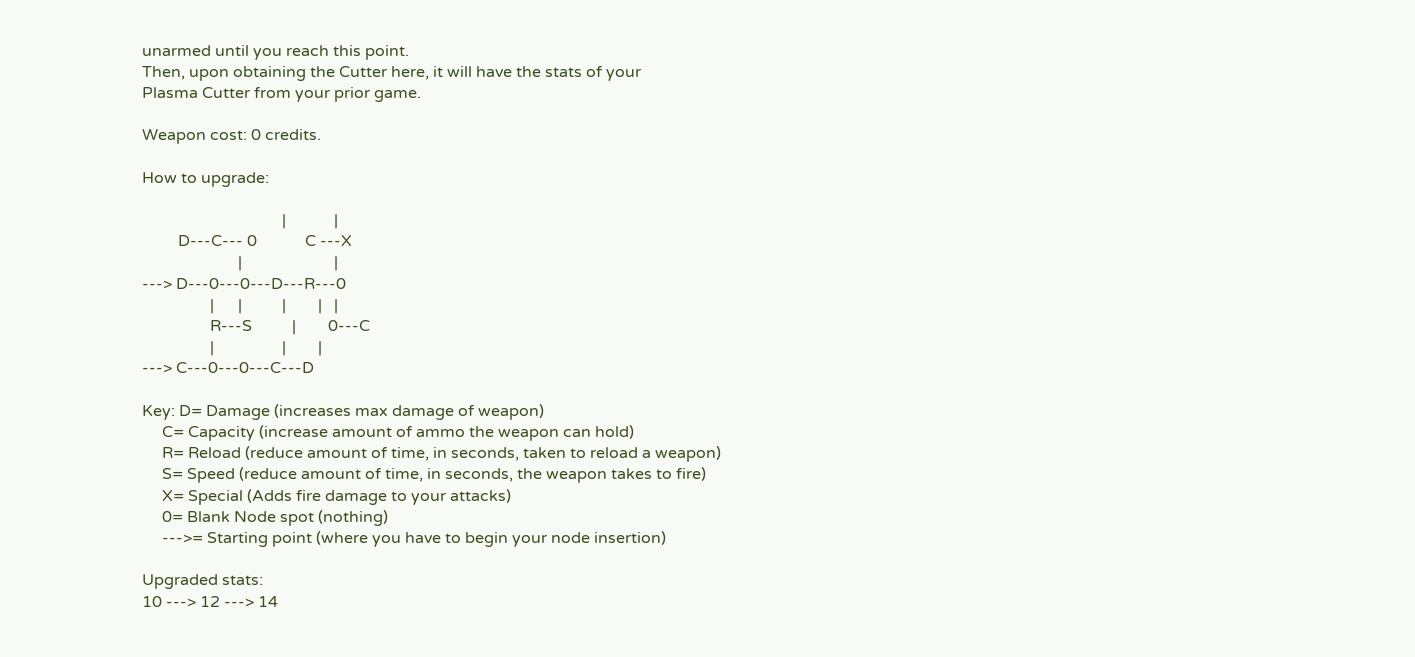unarmed until you reach this point.
Then, upon obtaining the Cutter here, it will have the stats of your
Plasma Cutter from your prior game.

Weapon cost: 0 credits.

How to upgrade:

                                   |            |
         D---C--- 0            C ---X
                        |                       |
---> D---0---0---D---R---0
                 |      |          |        |   |
                 R---S          |        0---C
                 |                 |        |
---> C---0---0---C---D

Key: D= Damage (increases max damage of weapon)
     C= Capacity (increase amount of ammo the weapon can hold)
     R= Reload (reduce amount of time, in seconds, taken to reload a weapon)
     S= Speed (reduce amount of time, in seconds, the weapon takes to fire)
     X= Special (Adds fire damage to your attacks)
     0= Blank Node spot (nothing)
     --->= Starting point (where you have to begin your node insertion)

Upgraded stats:
10 ---> 12 ---> 14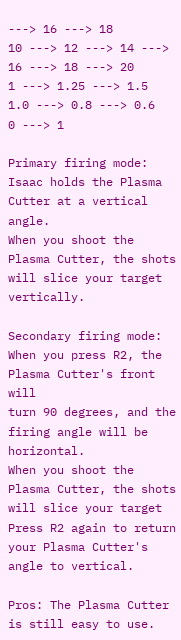---> 16 ---> 18
10 ---> 12 ---> 14 ---> 16 ---> 18 ---> 20
1 ---> 1.25 ---> 1.5
1.0 ---> 0.8 ---> 0.6
0 ---> 1

Primary firing mode: Isaac holds the Plasma Cutter at a vertical angle.
When you shoot the Plasma Cutter, the shots will slice your target vertically.

Secondary firing mode: When you press R2, the Plasma Cutter's front will
turn 90 degrees, and the firing angle will be horizontal.
When you shoot the Plasma Cutter, the shots will slice your target
Press R2 again to return your Plasma Cutter's angle to vertical.

Pros: The Plasma Cutter is still easy to use.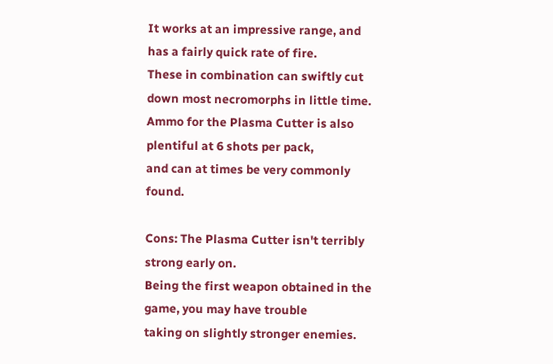It works at an impressive range, and has a fairly quick rate of fire.
These in combination can swiftly cut down most necromorphs in little time.
Ammo for the Plasma Cutter is also plentiful at 6 shots per pack,
and can at times be very commonly found.

Cons: The Plasma Cutter isn't terribly strong early on.
Being the first weapon obtained in the game, you may have trouble
taking on slightly stronger enemies.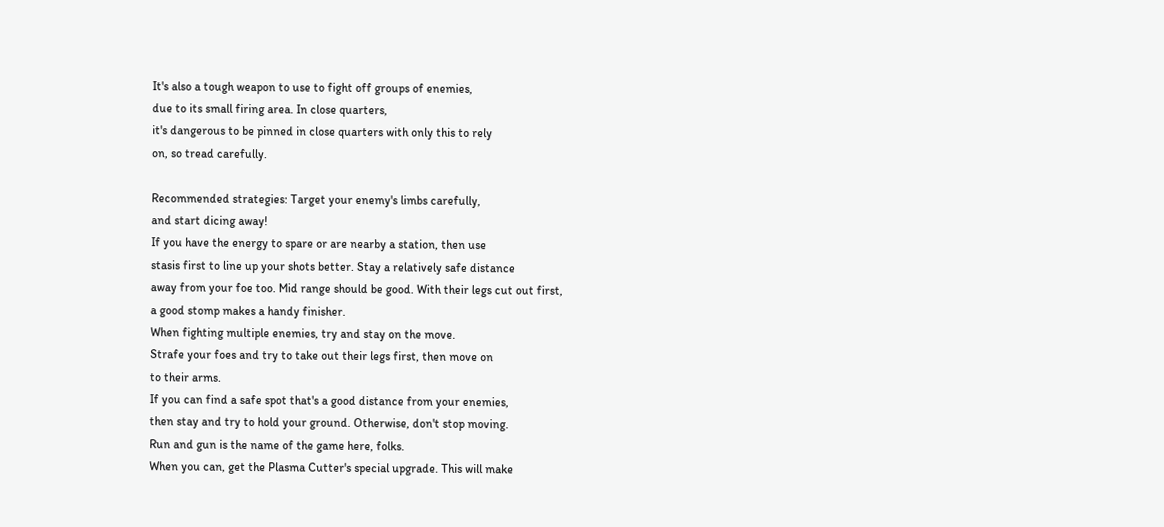It's also a tough weapon to use to fight off groups of enemies,
due to its small firing area. In close quarters,
it's dangerous to be pinned in close quarters with only this to rely
on, so tread carefully.

Recommended strategies: Target your enemy's limbs carefully,
and start dicing away!
If you have the energy to spare or are nearby a station, then use
stasis first to line up your shots better. Stay a relatively safe distance
away from your foe too. Mid range should be good. With their legs cut out first,
a good stomp makes a handy finisher.
When fighting multiple enemies, try and stay on the move.
Strafe your foes and try to take out their legs first, then move on
to their arms.
If you can find a safe spot that's a good distance from your enemies,
then stay and try to hold your ground. Otherwise, don't stop moving.
Run and gun is the name of the game here, folks.
When you can, get the Plasma Cutter's special upgrade. This will make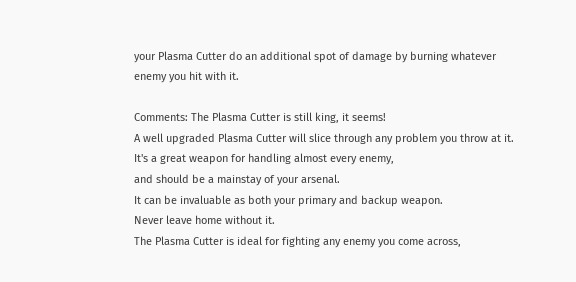your Plasma Cutter do an additional spot of damage by burning whatever
enemy you hit with it.

Comments: The Plasma Cutter is still king, it seems!
A well upgraded Plasma Cutter will slice through any problem you throw at it.
It's a great weapon for handling almost every enemy,
and should be a mainstay of your arsenal.
It can be invaluable as both your primary and backup weapon.
Never leave home without it.
The Plasma Cutter is ideal for fighting any enemy you come across,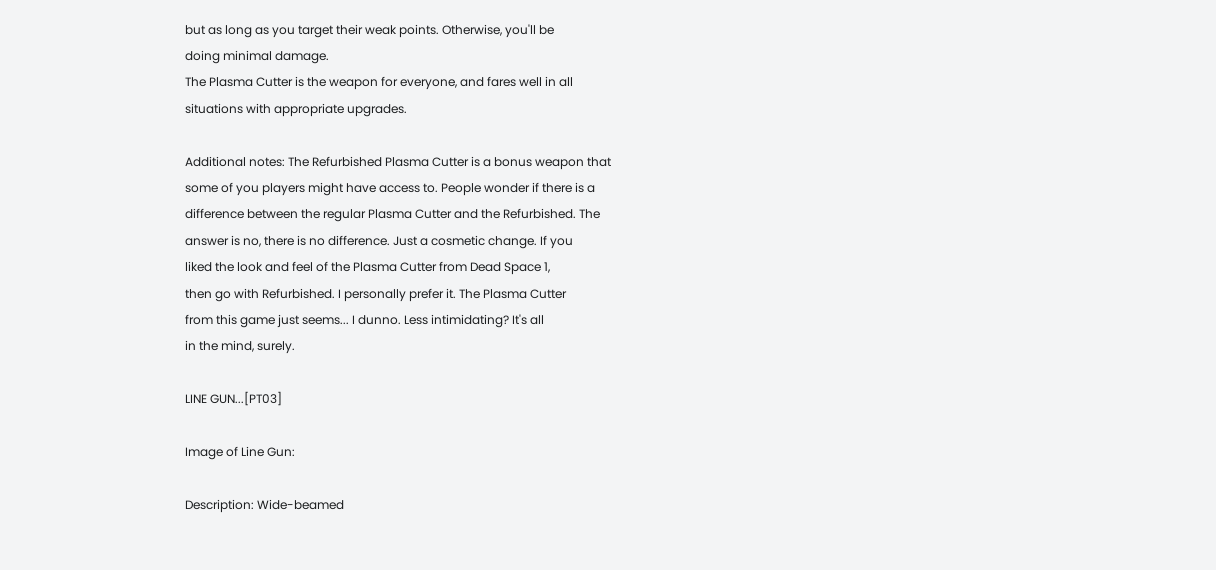but as long as you target their weak points. Otherwise, you'll be
doing minimal damage.
The Plasma Cutter is the weapon for everyone, and fares well in all
situations with appropriate upgrades.

Additional notes: The Refurbished Plasma Cutter is a bonus weapon that
some of you players might have access to. People wonder if there is a
difference between the regular Plasma Cutter and the Refurbished. The
answer is no, there is no difference. Just a cosmetic change. If you
liked the look and feel of the Plasma Cutter from Dead Space 1,
then go with Refurbished. I personally prefer it. The Plasma Cutter
from this game just seems... I dunno. Less intimidating? It's all
in the mind, surely.

LINE GUN...[PT03]

Image of Line Gun:

Description: Wide-beamed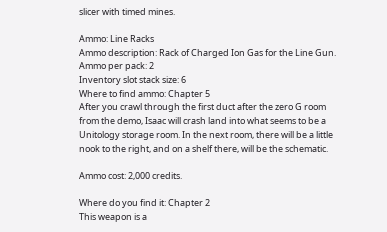slicer with timed mines.

Ammo: Line Racks
Ammo description: Rack of Charged Ion Gas for the Line Gun.
Ammo per pack: 2
Inventory slot stack size: 6
Where to find ammo: Chapter 5
After you crawl through the first duct after the zero G room
from the demo, Isaac will crash land into what seems to be a
Unitology storage room. In the next room, there will be a little
nook to the right, and on a shelf there, will be the schematic.

Ammo cost: 2,000 credits.

Where do you find it: Chapter 2
This weapon is a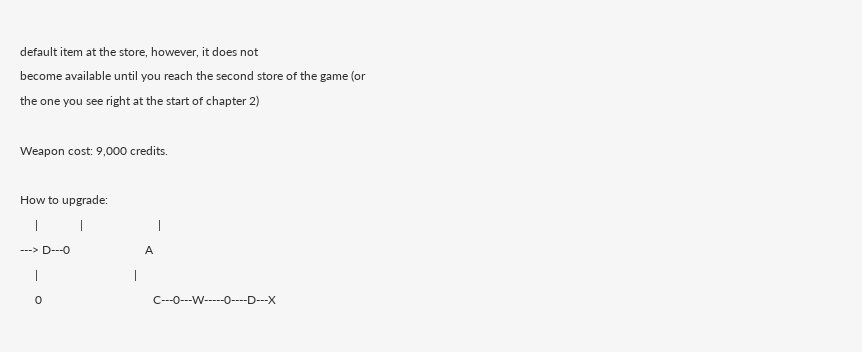default item at the store, however, it does not
become available until you reach the second store of the game (or
the one you see right at the start of chapter 2)

Weapon cost: 9,000 credits.

How to upgrade:
     |              |                         |
---> D---0                         A
     |                                |
     0                                     C---0---W-----0----D---X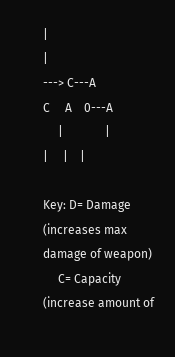|                                            |
---> C---A                         C     A    0---A
     |              |                         |     |    |

Key: D= Damage (increases max damage of weapon)
     C= Capacity (increase amount of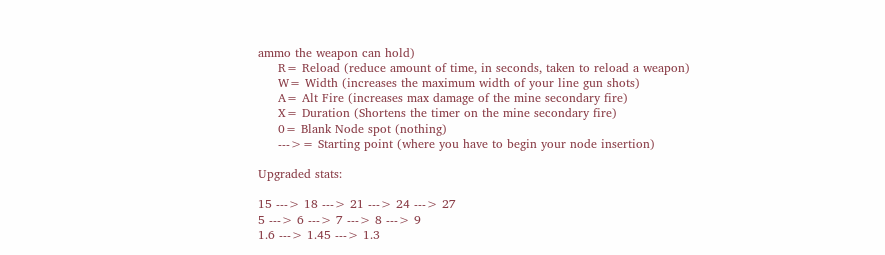ammo the weapon can hold)
     R= Reload (reduce amount of time, in seconds, taken to reload a weapon)
     W= Width (increases the maximum width of your line gun shots)
     A= Alt Fire (increases max damage of the mine secondary fire)
     X= Duration (Shortens the timer on the mine secondary fire)
     0= Blank Node spot (nothing)
     --->= Starting point (where you have to begin your node insertion)

Upgraded stats:

15 ---> 18 ---> 21 ---> 24 ---> 27
5 ---> 6 ---> 7 ---> 8 ---> 9
1.6 ---> 1.45 ---> 1.3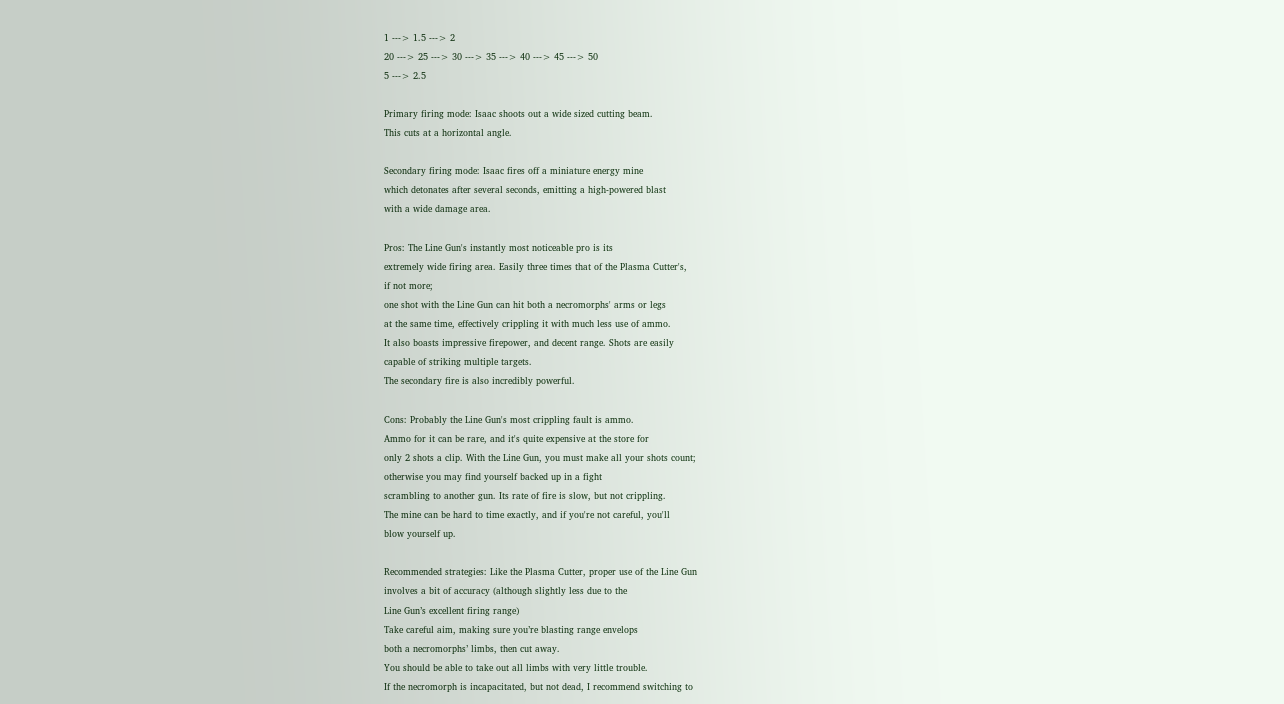1 ---> 1.5 ---> 2
20 ---> 25 ---> 30 ---> 35 ---> 40 ---> 45 ---> 50
5 ---> 2.5

Primary firing mode: Isaac shoots out a wide sized cutting beam.
This cuts at a horizontal angle.

Secondary firing mode: Isaac fires off a miniature energy mine
which detonates after several seconds, emitting a high-powered blast
with a wide damage area.

Pros: The Line Gun's instantly most noticeable pro is its
extremely wide firing area. Easily three times that of the Plasma Cutter's,
if not more;
one shot with the Line Gun can hit both a necromorphs' arms or legs
at the same time, effectively crippling it with much less use of ammo.
It also boasts impressive firepower, and decent range. Shots are easily
capable of striking multiple targets.
The secondary fire is also incredibly powerful.

Cons: Probably the Line Gun's most crippling fault is ammo.
Ammo for it can be rare, and it's quite expensive at the store for
only 2 shots a clip. With the Line Gun, you must make all your shots count;
otherwise you may find yourself backed up in a fight
scrambling to another gun. Its rate of fire is slow, but not crippling.
The mine can be hard to time exactly, and if you're not careful, you'll
blow yourself up.

Recommended strategies: Like the Plasma Cutter, proper use of the Line Gun
involves a bit of accuracy (although slightly less due to the
Line Gun’s excellent firing range)
Take careful aim, making sure you’re blasting range envelops
both a necromorphs’ limbs, then cut away.
You should be able to take out all limbs with very little trouble.
If the necromorph is incapacitated, but not dead, I recommend switching to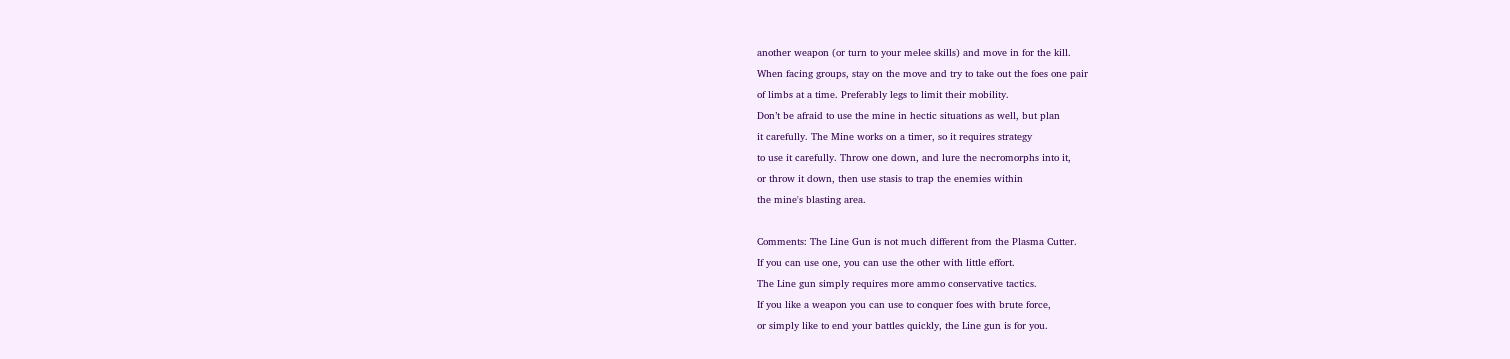another weapon (or turn to your melee skills) and move in for the kill.
When facing groups, stay on the move and try to take out the foes one pair
of limbs at a time. Preferably legs to limit their mobility.
Don’t be afraid to use the mine in hectic situations as well, but plan
it carefully. The Mine works on a timer, so it requires strategy
to use it carefully. Throw one down, and lure the necromorphs into it,
or throw it down, then use stasis to trap the enemies within
the mine's blasting area.

Comments: The Line Gun is not much different from the Plasma Cutter.
If you can use one, you can use the other with little effort.
The Line gun simply requires more ammo conservative tactics.
If you like a weapon you can use to conquer foes with brute force,
or simply like to end your battles quickly, the Line gun is for you.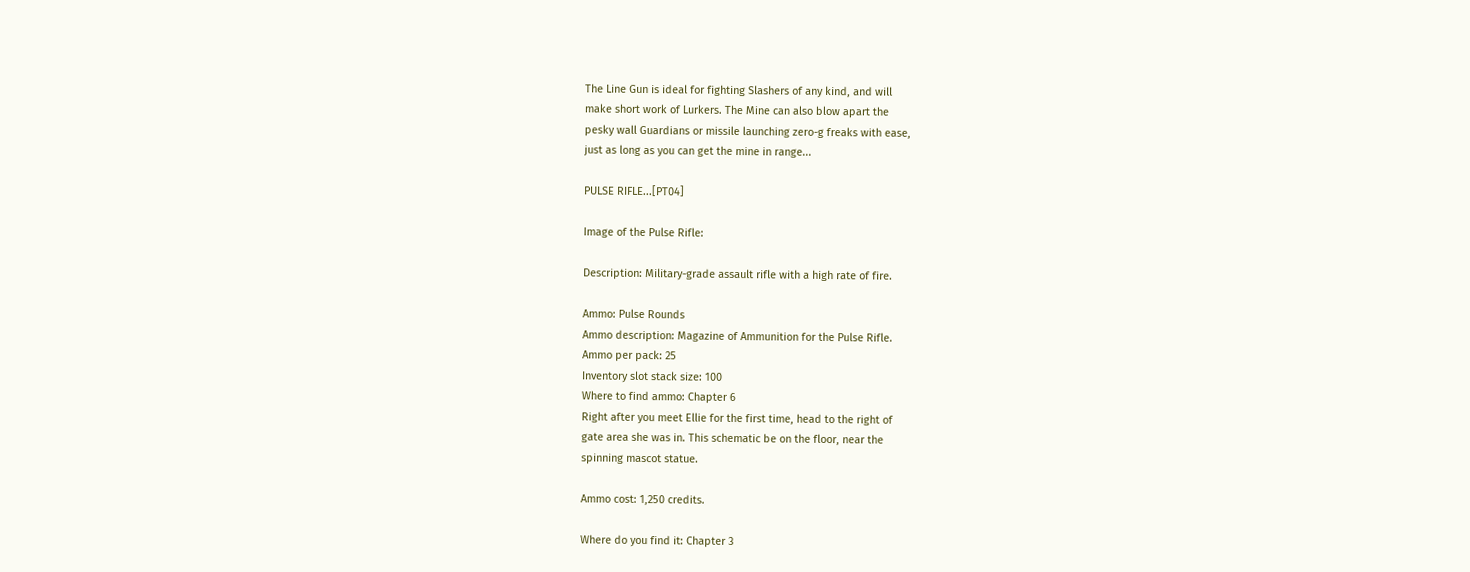The Line Gun is ideal for fighting Slashers of any kind, and will
make short work of Lurkers. The Mine can also blow apart the
pesky wall Guardians or missile launching zero-g freaks with ease,
just as long as you can get the mine in range...

PULSE RIFLE...[PT04]

Image of the Pulse Rifle:

Description: Military-grade assault rifle with a high rate of fire.

Ammo: Pulse Rounds
Ammo description: Magazine of Ammunition for the Pulse Rifle.
Ammo per pack: 25
Inventory slot stack size: 100
Where to find ammo: Chapter 6
Right after you meet Ellie for the first time, head to the right of
gate area she was in. This schematic be on the floor, near the
spinning mascot statue.

Ammo cost: 1,250 credits.

Where do you find it: Chapter 3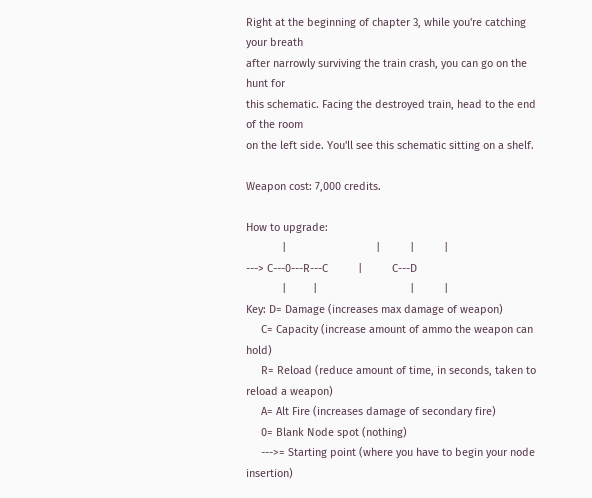Right at the beginning of chapter 3, while you're catching your breath
after narrowly surviving the train crash, you can go on the hunt for
this schematic. Facing the destroyed train, head to the end of the room
on the left side. You'll see this schematic sitting on a shelf.

Weapon cost: 7,000 credits.

How to upgrade:
            |                              |          |          |
---> C---0---R---C          |          C---D
            |         |                               |          |
Key: D= Damage (increases max damage of weapon)
     C= Capacity (increase amount of ammo the weapon can hold)
     R= Reload (reduce amount of time, in seconds, taken to reload a weapon)
     A= Alt Fire (increases damage of secondary fire)
     0= Blank Node spot (nothing)
     --->= Starting point (where you have to begin your node insertion)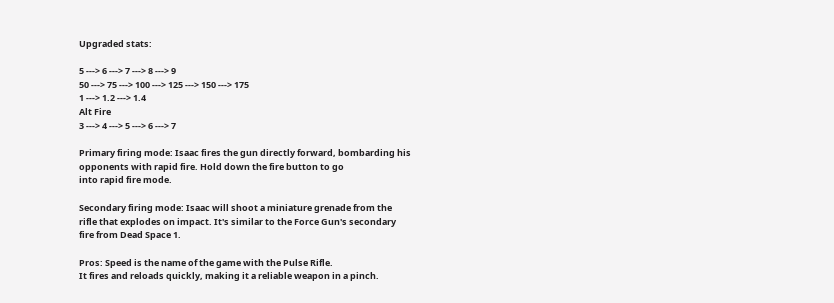Upgraded stats:

5 ---> 6 ---> 7 ---> 8 ---> 9
50 ---> 75 ---> 100 ---> 125 ---> 150 ---> 175
1 ---> 1.2 ---> 1.4
Alt Fire
3 ---> 4 ---> 5 ---> 6 ---> 7

Primary firing mode: Isaac fires the gun directly forward, bombarding his
opponents with rapid fire. Hold down the fire button to go
into rapid fire mode.

Secondary firing mode: Isaac will shoot a miniature grenade from the
rifle that explodes on impact. It's similar to the Force Gun's secondary
fire from Dead Space 1.

Pros: Speed is the name of the game with the Pulse Rifle.
It fires and reloads quickly, making it a reliable weapon in a pinch.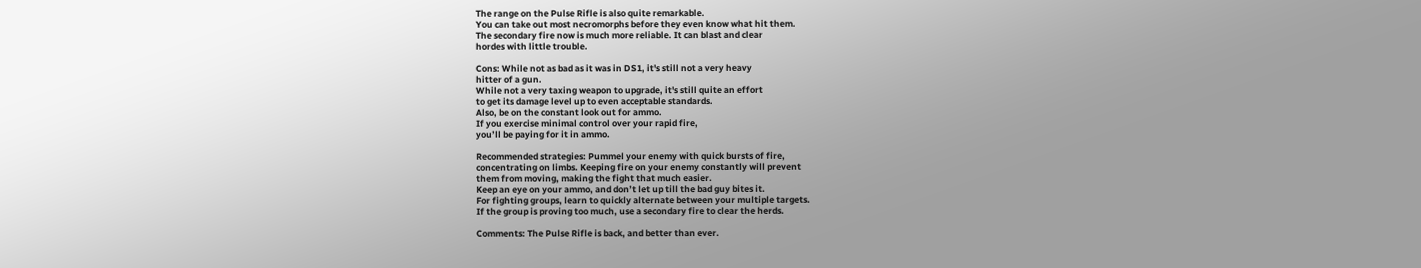The range on the Pulse Rifle is also quite remarkable.
You can take out most necromorphs before they even know what hit them.
The secondary fire now is much more reliable. It can blast and clear
hordes with little trouble.

Cons: While not as bad as it was in DS1, it's still not a very heavy
hitter of a gun.
While not a very taxing weapon to upgrade, it's still quite an effort
to get its damage level up to even acceptable standards.
Also, be on the constant look out for ammo.
If you exercise minimal control over your rapid fire,
you’ll be paying for it in ammo.

Recommended strategies: Pummel your enemy with quick bursts of fire,
concentrating on limbs. Keeping fire on your enemy constantly will prevent
them from moving, making the fight that much easier.
Keep an eye on your ammo, and don’t let up till the bad guy bites it.
For fighting groups, learn to quickly alternate between your multiple targets.
If the group is proving too much, use a secondary fire to clear the herds.

Comments: The Pulse Rifle is back, and better than ever.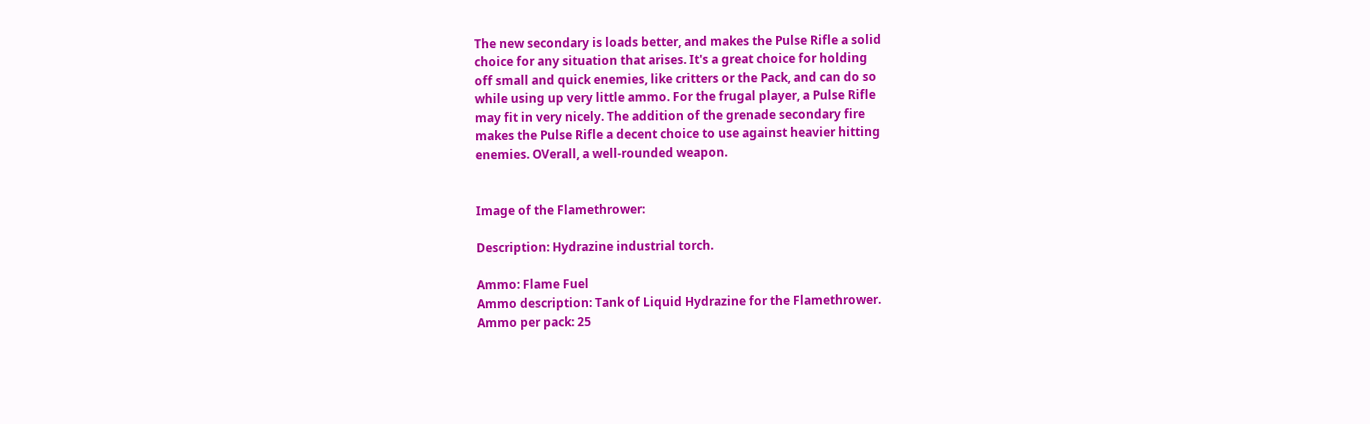The new secondary is loads better, and makes the Pulse Rifle a solid
choice for any situation that arises. It's a great choice for holding
off small and quick enemies, like critters or the Pack, and can do so
while using up very little ammo. For the frugal player, a Pulse Rifle
may fit in very nicely. The addition of the grenade secondary fire
makes the Pulse Rifle a decent choice to use against heavier hitting
enemies. OVerall, a well-rounded weapon.


Image of the Flamethrower:

Description: Hydrazine industrial torch.

Ammo: Flame Fuel
Ammo description: Tank of Liquid Hydrazine for the Flamethrower.
Ammo per pack: 25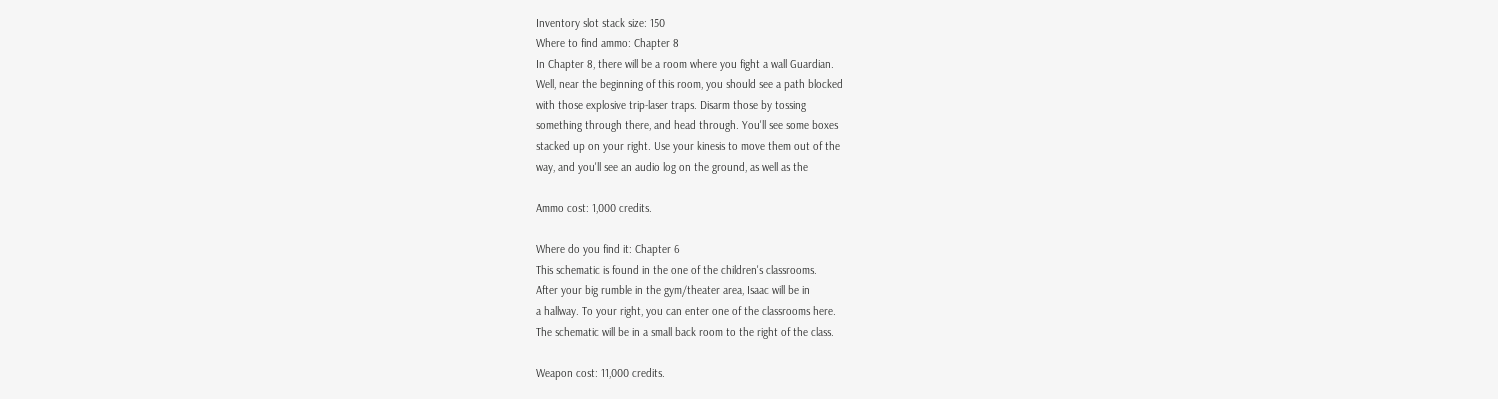Inventory slot stack size: 150
Where to find ammo: Chapter 8
In Chapter 8, there will be a room where you fight a wall Guardian.
Well, near the beginning of this room, you should see a path blocked
with those explosive trip-laser traps. Disarm those by tossing
something through there, and head through. You'll see some boxes
stacked up on your right. Use your kinesis to move them out of the
way, and you'll see an audio log on the ground, as well as the

Ammo cost: 1,000 credits.

Where do you find it: Chapter 6
This schematic is found in the one of the children's classrooms.
After your big rumble in the gym/theater area, Isaac will be in
a hallway. To your right, you can enter one of the classrooms here.
The schematic will be in a small back room to the right of the class.

Weapon cost: 11,000 credits.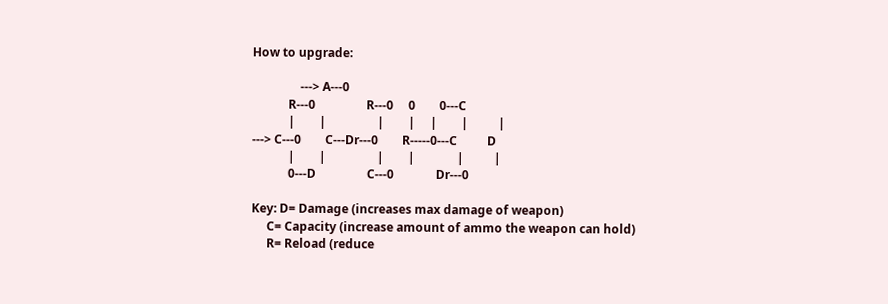How to upgrade:

                ---> A---0
            R---0                 R---0     0        0---C
            |        |                 |        |     |        |          |
---> C---0        C---Dr---0        R-----0---C          D
            |        |                 |        |              |          |
            0---D                 C---0              Dr---0

Key: D= Damage (increases max damage of weapon)
     C= Capacity (increase amount of ammo the weapon can hold)
     R= Reload (reduce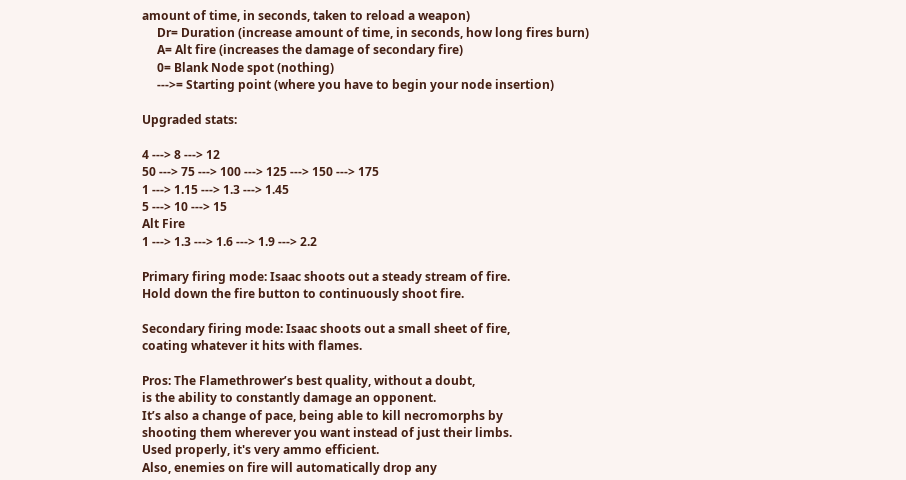amount of time, in seconds, taken to reload a weapon)
     Dr= Duration (increase amount of time, in seconds, how long fires burn)
     A= Alt fire (increases the damage of secondary fire)
     0= Blank Node spot (nothing)
     --->= Starting point (where you have to begin your node insertion)

Upgraded stats:

4 ---> 8 ---> 12
50 ---> 75 ---> 100 ---> 125 ---> 150 ---> 175
1 ---> 1.15 ---> 1.3 ---> 1.45
5 ---> 10 ---> 15
Alt Fire
1 ---> 1.3 ---> 1.6 ---> 1.9 ---> 2.2

Primary firing mode: Isaac shoots out a steady stream of fire.
Hold down the fire button to continuously shoot fire.

Secondary firing mode: Isaac shoots out a small sheet of fire,
coating whatever it hits with flames.

Pros: The Flamethrower’s best quality, without a doubt,
is the ability to constantly damage an opponent.
It’s also a change of pace, being able to kill necromorphs by
shooting them wherever you want instead of just their limbs.
Used properly, it's very ammo efficient.
Also, enemies on fire will automatically drop any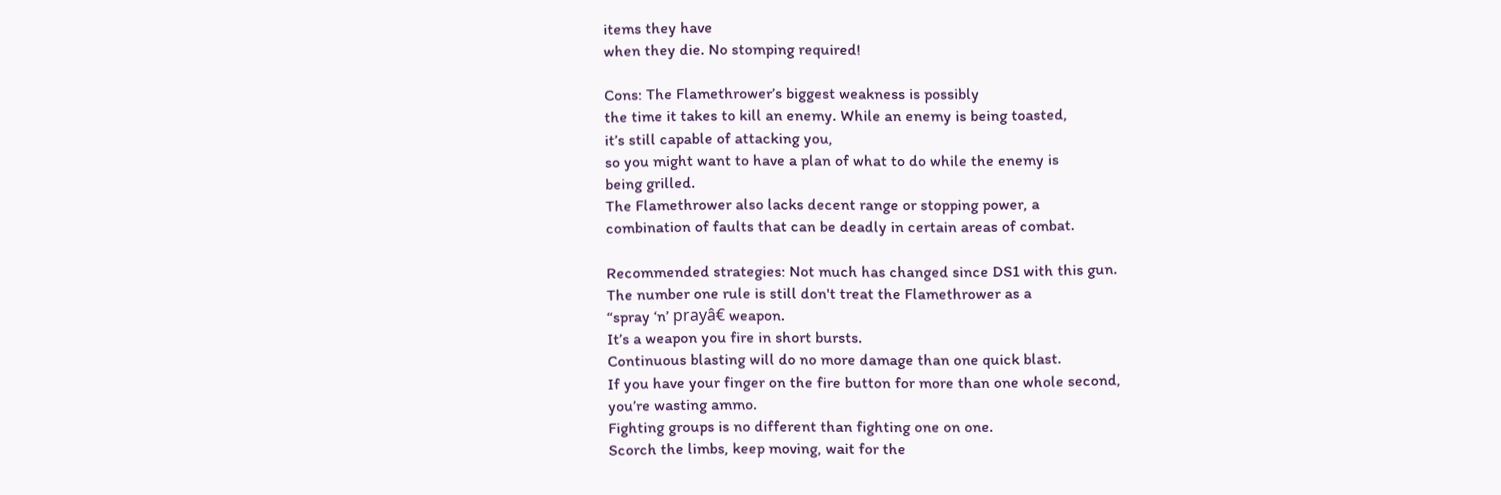items they have
when they die. No stomping required!

Cons: The Flamethrower’s biggest weakness is possibly
the time it takes to kill an enemy. While an enemy is being toasted,
it’s still capable of attacking you,
so you might want to have a plan of what to do while the enemy is
being grilled.
The Flamethrower also lacks decent range or stopping power, a
combination of faults that can be deadly in certain areas of combat.

Recommended strategies: Not much has changed since DS1 with this gun.
The number one rule is still don't treat the Flamethrower as a
“spray ‘n’ prayâ€ weapon.
It’s a weapon you fire in short bursts.
Continuous blasting will do no more damage than one quick blast.
If you have your finger on the fire button for more than one whole second,
you’re wasting ammo.
Fighting groups is no different than fighting one on one.
Scorch the limbs, keep moving, wait for the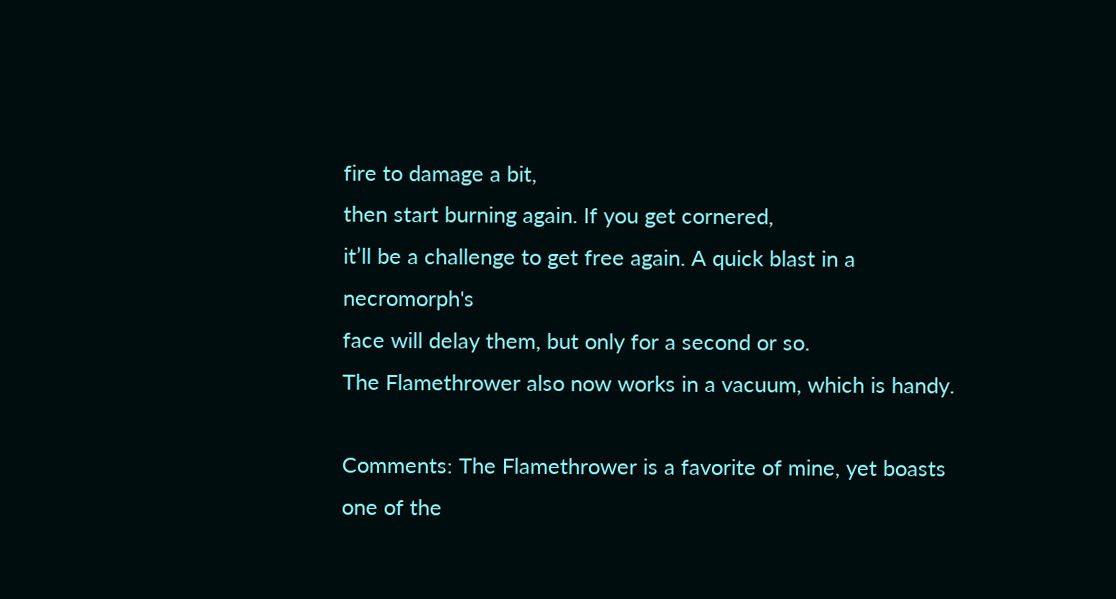fire to damage a bit,
then start burning again. If you get cornered,
it’ll be a challenge to get free again. A quick blast in a necromorph's
face will delay them, but only for a second or so.
The Flamethrower also now works in a vacuum, which is handy.

Comments: The Flamethrower is a favorite of mine, yet boasts one of the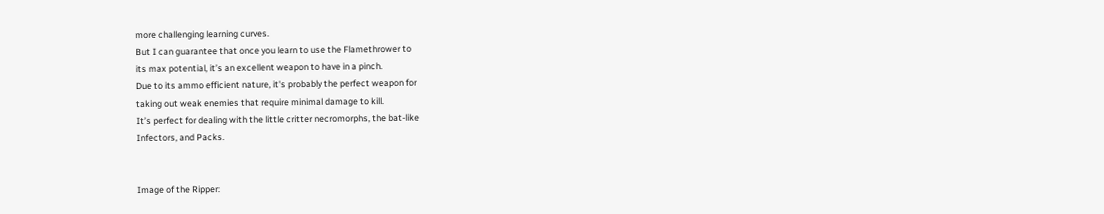more challenging learning curves.
But I can guarantee that once you learn to use the Flamethrower to
its max potential, it’s an excellent weapon to have in a pinch.
Due to its ammo efficient nature, it's probably the perfect weapon for
taking out weak enemies that require minimal damage to kill.
It’s perfect for dealing with the little critter necromorphs, the bat-like
Infectors, and Packs.


Image of the Ripper: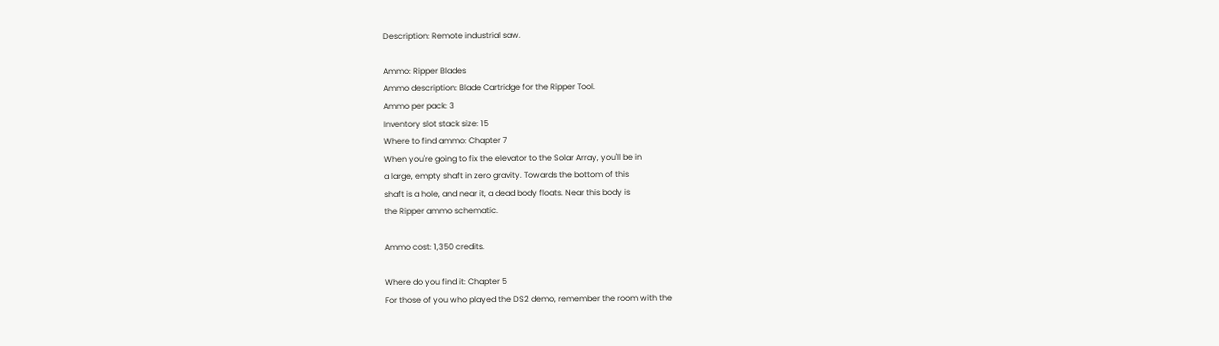Description: Remote industrial saw.

Ammo: Ripper Blades
Ammo description: Blade Cartridge for the Ripper Tool.
Ammo per pack: 3
Inventory slot stack size: 15
Where to find ammo: Chapter 7
When you're going to fix the elevator to the Solar Array, you'll be in
a large, empty shaft in zero gravity. Towards the bottom of this
shaft is a hole, and near it, a dead body floats. Near this body is
the Ripper ammo schematic.

Ammo cost: 1,350 credits.

Where do you find it: Chapter 5
For those of you who played the DS2 demo, remember the room with the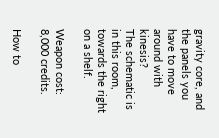gravity core, and the panels you have to move around with kinesis?
The schematic is in this room, towards the right on a shelf.

Weapon cost: 8,000 credits.

How to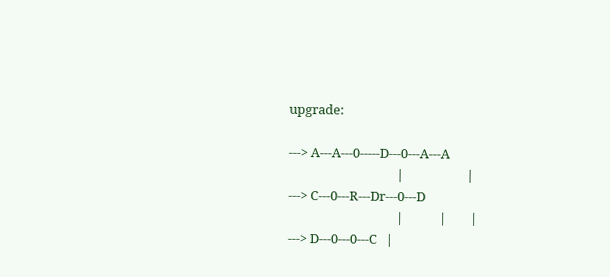upgrade:

---> A---A---0-----D---0---A---A
                                    |                     |
---> C---0---R---Dr---0---D
                                    |            |        |
---> D---0---0---C   |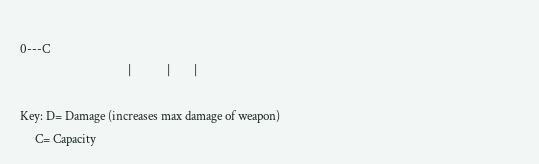0---C
                                    |            |        |

Key: D= Damage (increases max damage of weapon)
     C= Capacity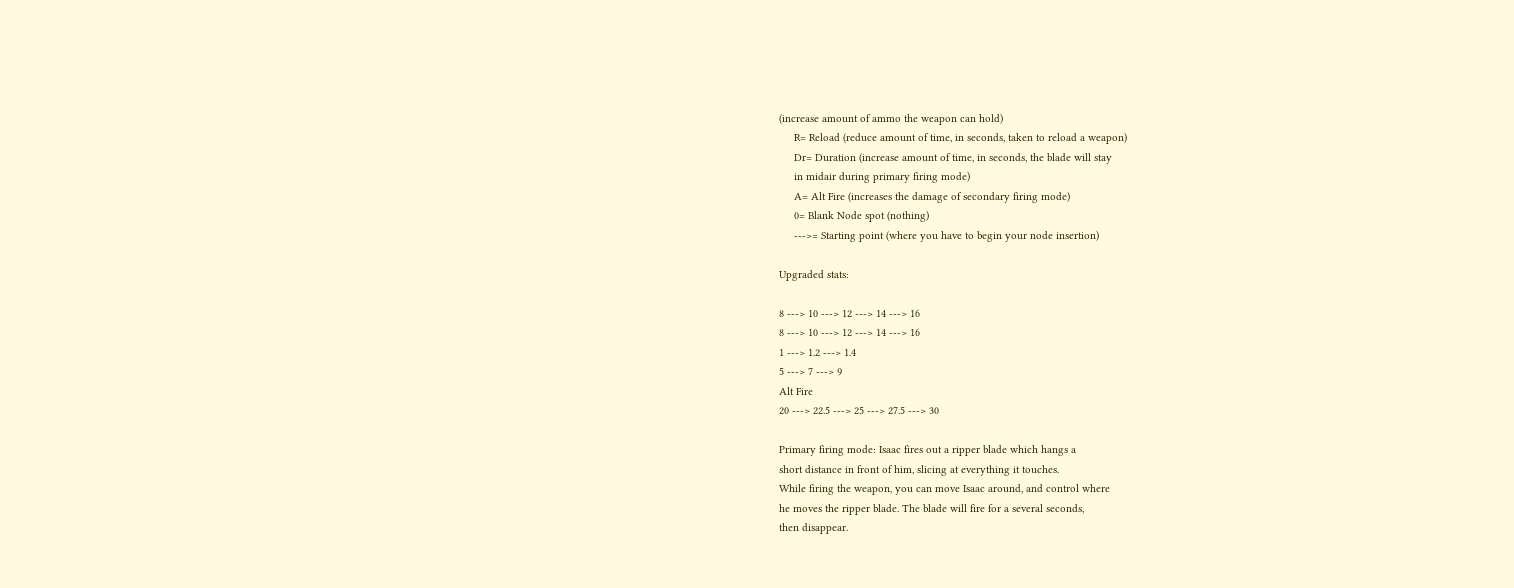(increase amount of ammo the weapon can hold)
     R= Reload (reduce amount of time, in seconds, taken to reload a weapon)
     Dr= Duration (increase amount of time, in seconds, the blade will stay
     in midair during primary firing mode)
     A= Alt Fire (increases the damage of secondary firing mode)
     0= Blank Node spot (nothing)
     --->= Starting point (where you have to begin your node insertion)

Upgraded stats:

8 ---> 10 ---> 12 ---> 14 ---> 16
8 ---> 10 ---> 12 ---> 14 ---> 16
1 ---> 1.2 ---> 1.4
5 ---> 7 ---> 9
Alt Fire
20 ---> 22.5 ---> 25 ---> 27.5 ---> 30

Primary firing mode: Isaac fires out a ripper blade which hangs a
short distance in front of him, slicing at everything it touches.
While firing the weapon, you can move Isaac around, and control where
he moves the ripper blade. The blade will fire for a several seconds,
then disappear.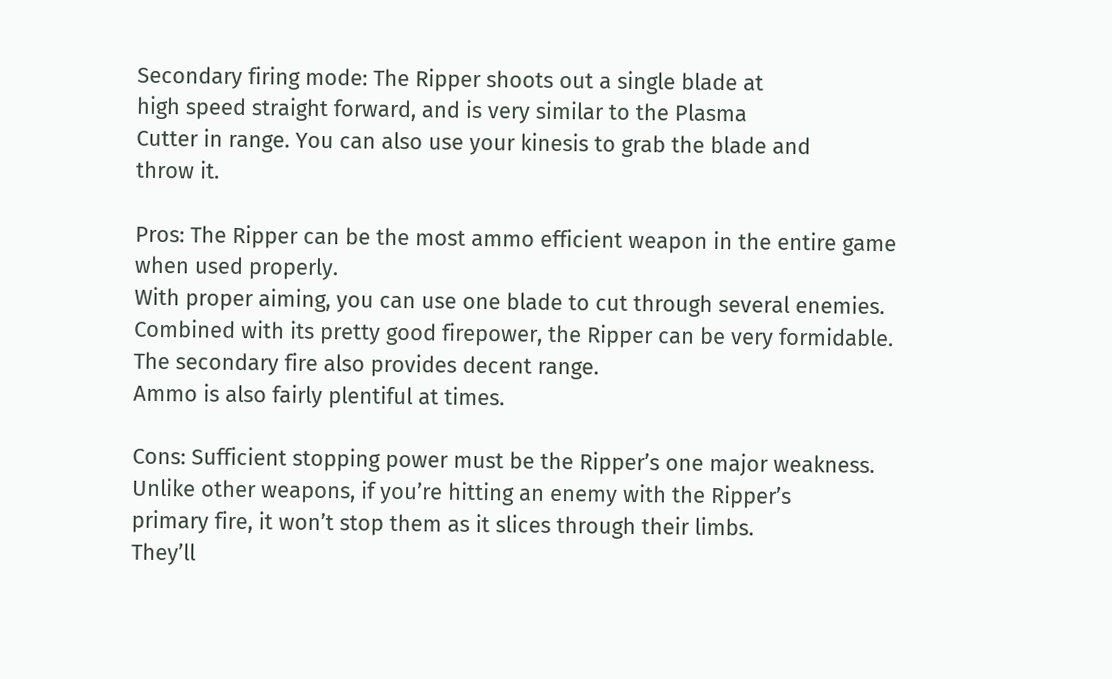Secondary firing mode: The Ripper shoots out a single blade at
high speed straight forward, and is very similar to the Plasma
Cutter in range. You can also use your kinesis to grab the blade and
throw it.

Pros: The Ripper can be the most ammo efficient weapon in the entire game
when used properly.
With proper aiming, you can use one blade to cut through several enemies.
Combined with its pretty good firepower, the Ripper can be very formidable.
The secondary fire also provides decent range.
Ammo is also fairly plentiful at times.

Cons: Sufficient stopping power must be the Ripper’s one major weakness.
Unlike other weapons, if you’re hitting an enemy with the Ripper’s
primary fire, it won’t stop them as it slices through their limbs.
They’ll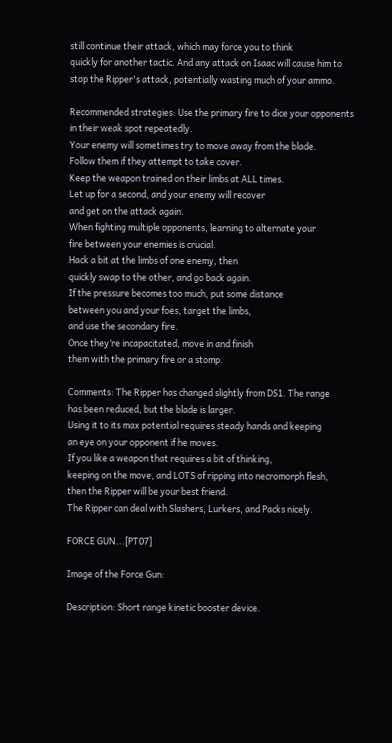still continue their attack, which may force you to think
quickly for another tactic. And any attack on Isaac will cause him to
stop the Ripper's attack, potentially wasting much of your ammo.

Recommended strategies: Use the primary fire to dice your opponents
in their weak spot repeatedly.
Your enemy will sometimes try to move away from the blade.
Follow them if they attempt to take cover.
Keep the weapon trained on their limbs at ALL times.
Let up for a second, and your enemy will recover
and get on the attack again.
When fighting multiple opponents, learning to alternate your
fire between your enemies is crucial.
Hack a bit at the limbs of one enemy, then
quickly swap to the other, and go back again.
If the pressure becomes too much, put some distance
between you and your foes, target the limbs,
and use the secondary fire.
Once they’re incapacitated, move in and finish
them with the primary fire or a stomp.

Comments: The Ripper has changed slightly from DS1. The range
has been reduced, but the blade is larger.
Using it to its max potential requires steady hands and keeping
an eye on your opponent if he moves.
If you like a weapon that requires a bit of thinking,
keeping on the move, and LOTS of ripping into necromorph flesh,
then the Ripper will be your best friend.
The Ripper can deal with Slashers, Lurkers, and Packs nicely.

FORCE GUN...[PT07]

Image of the Force Gun:

Description: Short range kinetic booster device.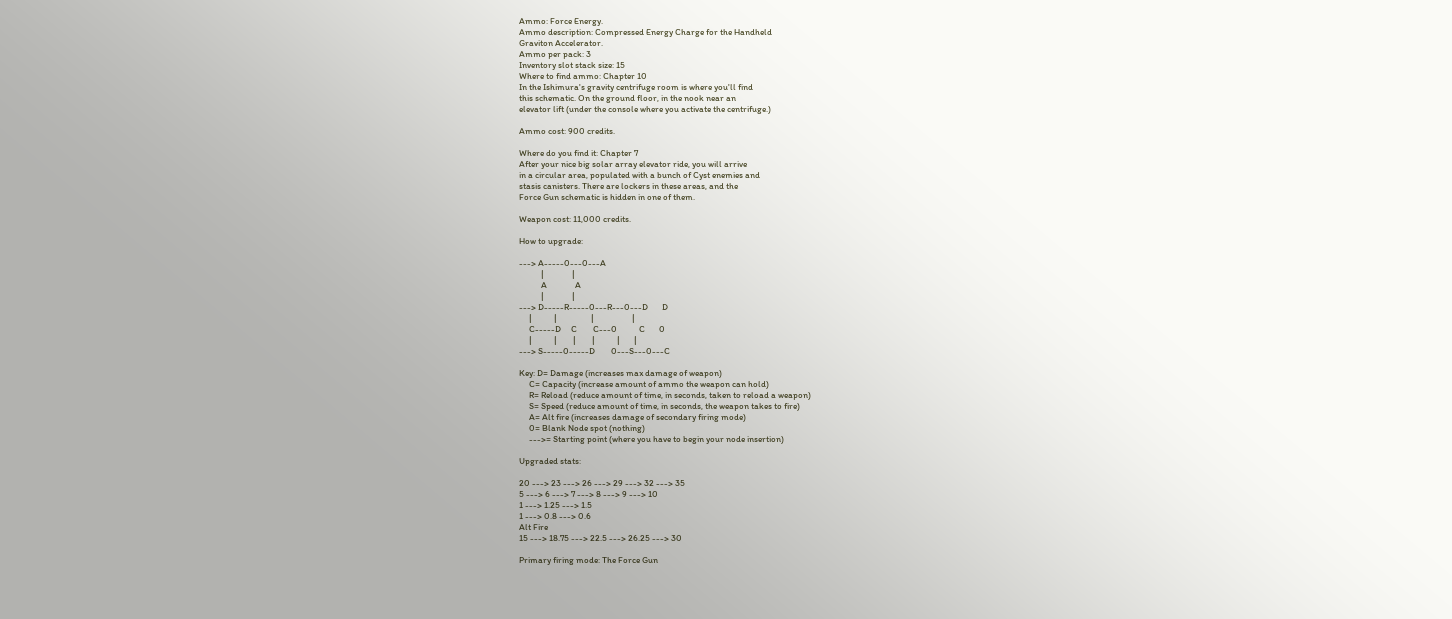Ammo: Force Energy.
Ammo description: Compressed Energy Charge for the Handheld
Graviton Accelerator.
Ammo per pack: 3
Inventory slot stack size: 15
Where to find ammo: Chapter 10
In the Ishimura's gravity centrifuge room is where you'll find
this schematic. On the ground floor, in the nook near an
elevator lift (under the console where you activate the centrifuge.)

Ammo cost: 900 credits.

Where do you find it: Chapter 7
After your nice big solar array elevator ride, you will arrive
in a circular area, populated with a bunch of Cyst enemies and
stasis canisters. There are lockers in these areas, and the
Force Gun schematic is hidden in one of them.

Weapon cost: 11,000 credits.

How to upgrade:

---> A-----0---0---A
           |              |
           A              A
           |              |
---> D-----R-----0---R---0---D       D
     |           |                 |                   |
     C-----D     C        C---0           C       0
     |           |        |        |           |       |
---> S-----0-----D        0---S---0---C

Key: D= Damage (increases max damage of weapon)
     C= Capacity (increase amount of ammo the weapon can hold)
     R= Reload (reduce amount of time, in seconds, taken to reload a weapon)
     S= Speed (reduce amount of time, in seconds, the weapon takes to fire)
     A= Alt fire (increases damage of secondary firing mode)
     0= Blank Node spot (nothing)
     --->= Starting point (where you have to begin your node insertion)

Upgraded stats:

20 ---> 23 ---> 26 ---> 29 ---> 32 ---> 35
5 ---> 6 ---> 7 ---> 8 ---> 9 ---> 10
1 ---> 1.25 ---> 1.5
1 ---> 0.8 ---> 0.6
Alt Fire
15 ---> 18.75 ---> 22.5 ---> 26.25 ---> 30

Primary firing mode: The Force Gun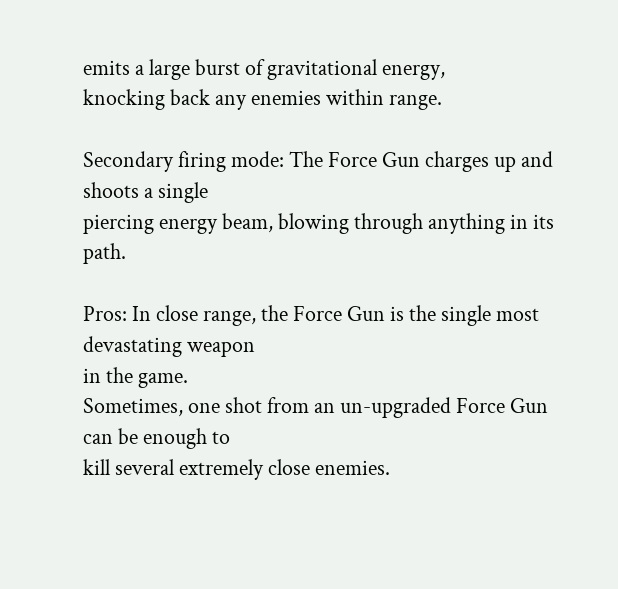emits a large burst of gravitational energy,
knocking back any enemies within range.

Secondary firing mode: The Force Gun charges up and shoots a single
piercing energy beam, blowing through anything in its path.

Pros: In close range, the Force Gun is the single most devastating weapon
in the game.
Sometimes, one shot from an un-upgraded Force Gun can be enough to
kill several extremely close enemies.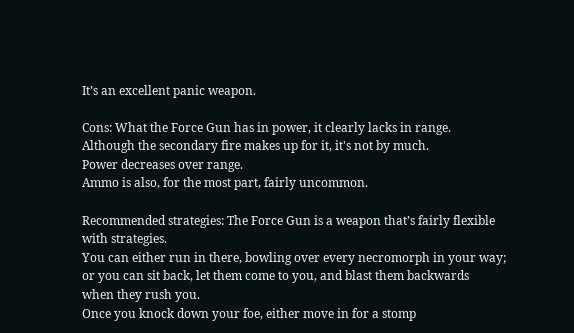It’s an excellent panic weapon.

Cons: What the Force Gun has in power, it clearly lacks in range.
Although the secondary fire makes up for it, it's not by much.
Power decreases over range.
Ammo is also, for the most part, fairly uncommon.

Recommended strategies: The Force Gun is a weapon that’s fairly flexible
with strategies.
You can either run in there, bowling over every necromorph in your way;
or you can sit back, let them come to you, and blast them backwards
when they rush you.
Once you knock down your foe, either move in for a stomp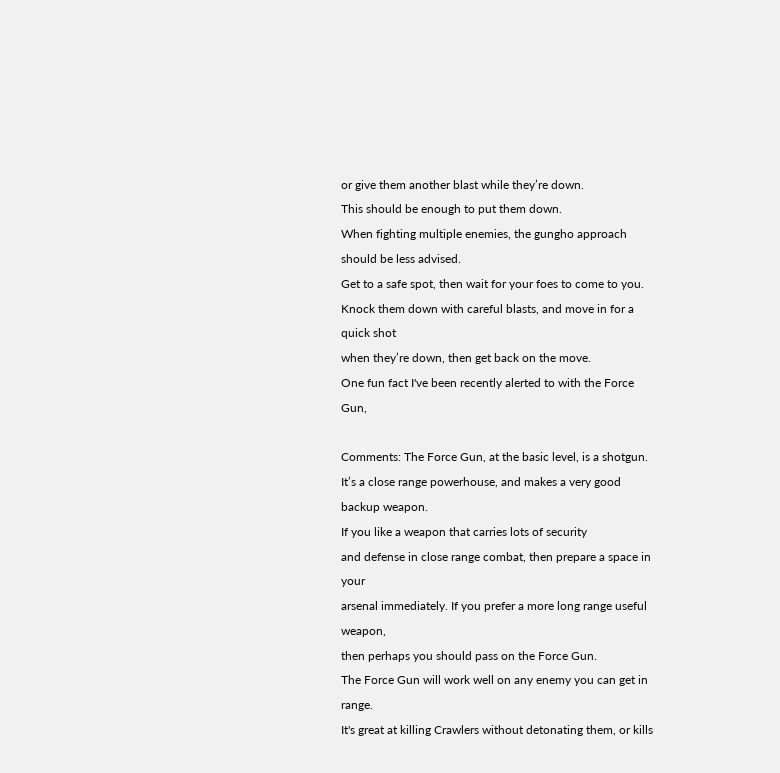or give them another blast while they’re down.
This should be enough to put them down.
When fighting multiple enemies, the gungho approach should be less advised.
Get to a safe spot, then wait for your foes to come to you.
Knock them down with careful blasts, and move in for a quick shot
when they’re down, then get back on the move.
One fun fact I've been recently alerted to with the Force Gun,

Comments: The Force Gun, at the basic level, is a shotgun.
It’s a close range powerhouse, and makes a very good backup weapon.
If you like a weapon that carries lots of security
and defense in close range combat, then prepare a space in your
arsenal immediately. If you prefer a more long range useful weapon,
then perhaps you should pass on the Force Gun.
The Force Gun will work well on any enemy you can get in range.
It's great at killing Crawlers without detonating them, or kills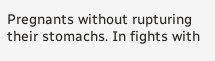Pregnants without rupturing their stomachs. In fights with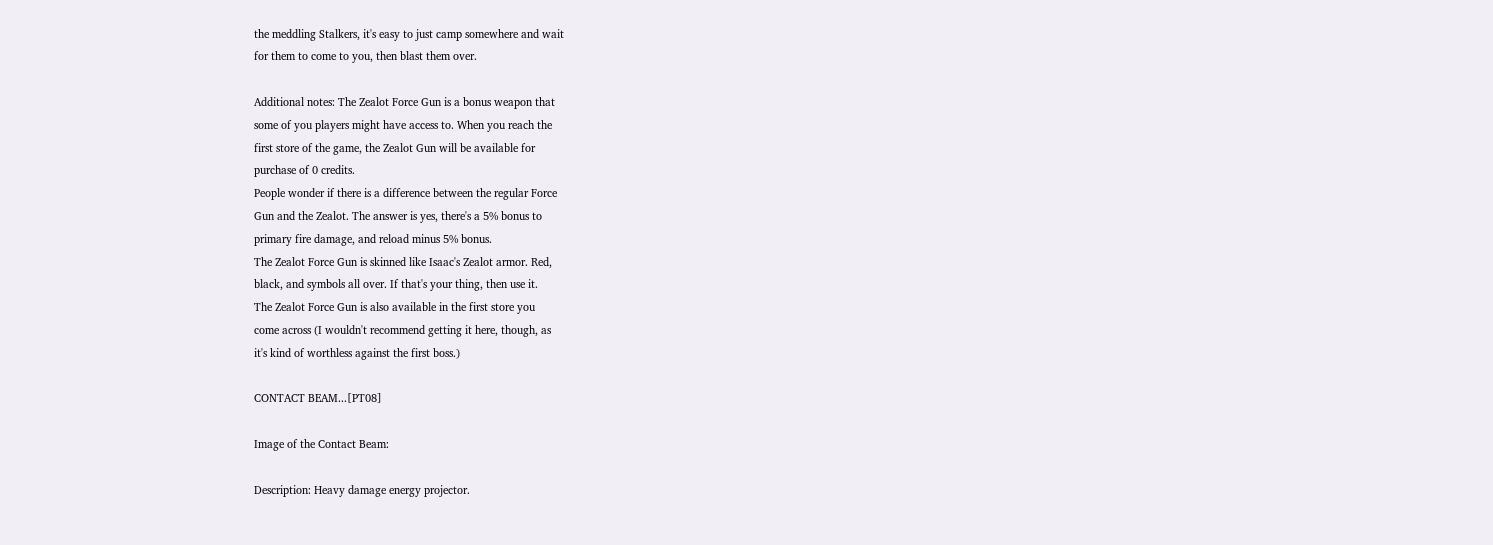the meddling Stalkers, it's easy to just camp somewhere and wait
for them to come to you, then blast them over.

Additional notes: The Zealot Force Gun is a bonus weapon that
some of you players might have access to. When you reach the
first store of the game, the Zealot Gun will be available for
purchase of 0 credits.
People wonder if there is a difference between the regular Force
Gun and the Zealot. The answer is yes, there's a 5% bonus to
primary fire damage, and reload minus 5% bonus.
The Zealot Force Gun is skinned like Isaac's Zealot armor. Red,
black, and symbols all over. If that's your thing, then use it.
The Zealot Force Gun is also available in the first store you
come across (I wouldn't recommend getting it here, though, as
it's kind of worthless against the first boss.)

CONTACT BEAM...[PT08]

Image of the Contact Beam:

Description: Heavy damage energy projector.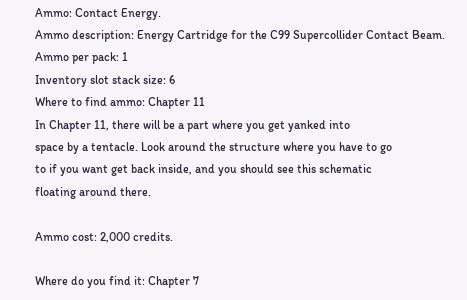Ammo: Contact Energy.
Ammo description: Energy Cartridge for the C99 Supercollider Contact Beam.
Ammo per pack: 1
Inventory slot stack size: 6
Where to find ammo: Chapter 11
In Chapter 11, there will be a part where you get yanked into
space by a tentacle. Look around the structure where you have to go
to if you want get back inside, and you should see this schematic
floating around there.

Ammo cost: 2,000 credits.

Where do you find it: Chapter 7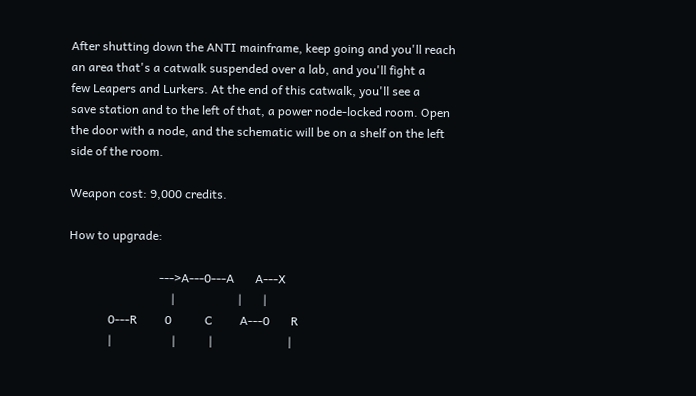After shutting down the ANTI mainframe, keep going and you'll reach
an area that's a catwalk suspended over a lab, and you'll fight a
few Leapers and Lurkers. At the end of this catwalk, you'll see a
save station and to the left of that, a power node-locked room. Open
the door with a node, and the schematic will be on a shelf on the left
side of the room.

Weapon cost: 9,000 credits.

How to upgrade:

                              --->A---0---A       A---X
                                  |                     |       |
             0---R         0           C         A---0       R
             |                    |           |                         |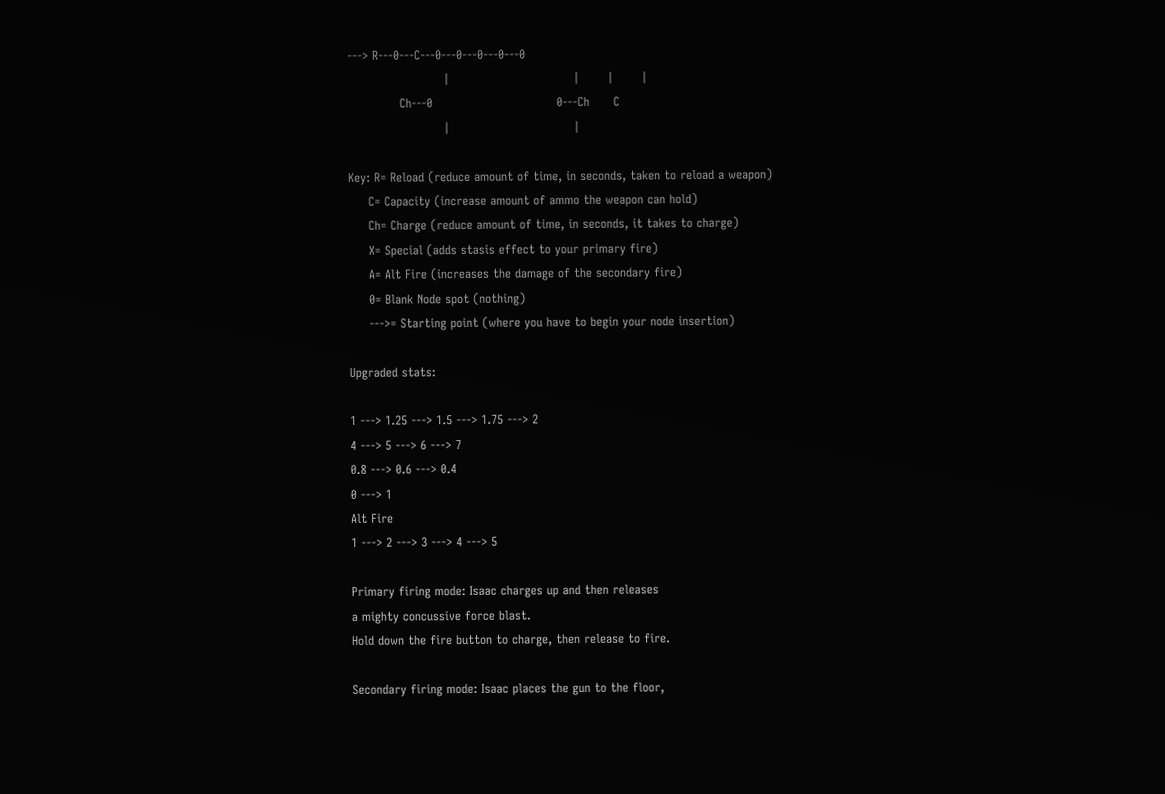---> R---0---C---0---0---0---0---0
                        |                               |       |       |
             Ch---0                               0---Ch      C
                        |                               |

Key: R= Reload (reduce amount of time, in seconds, taken to reload a weapon)
     C= Capacity (increase amount of ammo the weapon can hold)
     Ch= Charge (reduce amount of time, in seconds, it takes to charge)
     X= Special (adds stasis effect to your primary fire)
     A= Alt Fire (increases the damage of the secondary fire)
     0= Blank Node spot (nothing)
     --->= Starting point (where you have to begin your node insertion)

Upgraded stats:

1 ---> 1.25 ---> 1.5 ---> 1.75 ---> 2
4 ---> 5 ---> 6 ---> 7
0.8 ---> 0.6 ---> 0.4
0 ---> 1
Alt Fire
1 ---> 2 ---> 3 ---> 4 ---> 5

Primary firing mode: Isaac charges up and then releases
a mighty concussive force blast.
Hold down the fire button to charge, then release to fire.

Secondary firing mode: Isaac places the gun to the floor,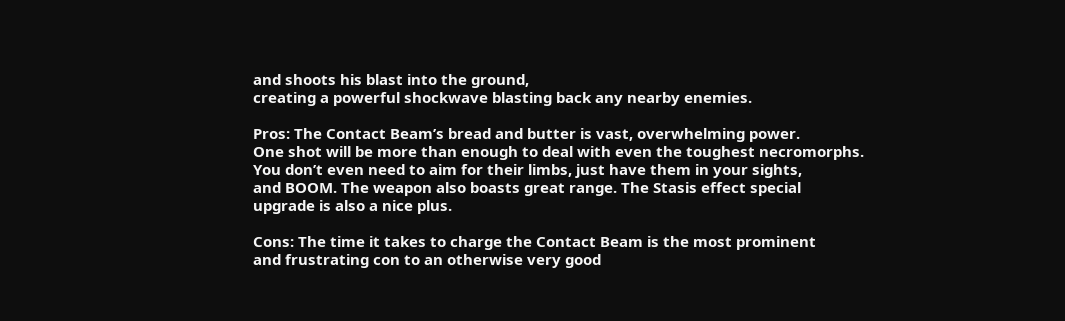and shoots his blast into the ground,
creating a powerful shockwave blasting back any nearby enemies.

Pros: The Contact Beam’s bread and butter is vast, overwhelming power.
One shot will be more than enough to deal with even the toughest necromorphs.
You don’t even need to aim for their limbs, just have them in your sights,
and BOOM. The weapon also boasts great range. The Stasis effect special
upgrade is also a nice plus.

Cons: The time it takes to charge the Contact Beam is the most prominent
and frustrating con to an otherwise very good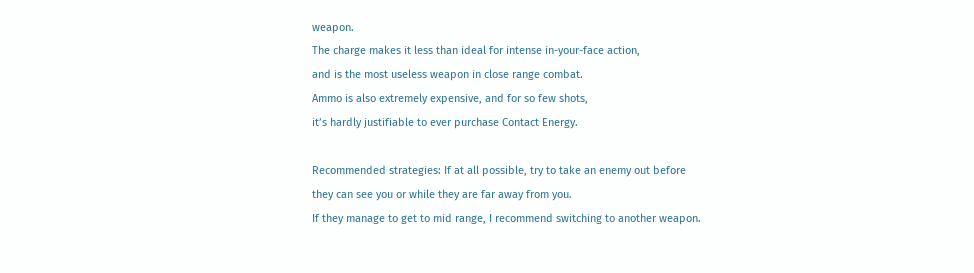weapon.
The charge makes it less than ideal for intense in-your-face action,
and is the most useless weapon in close range combat.
Ammo is also extremely expensive, and for so few shots,
it’s hardly justifiable to ever purchase Contact Energy.

Recommended strategies: If at all possible, try to take an enemy out before
they can see you or while they are far away from you.
If they manage to get to mid range, I recommend switching to another weapon.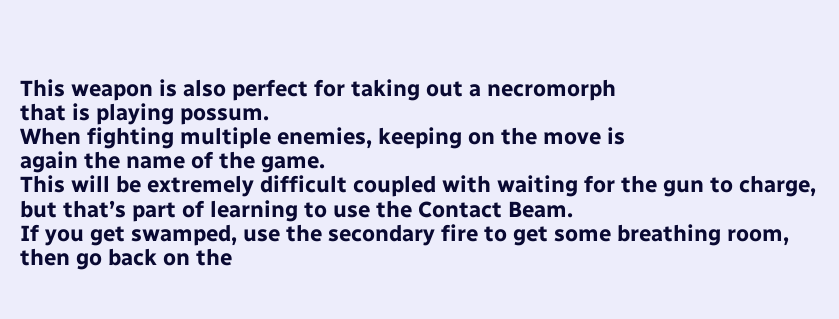This weapon is also perfect for taking out a necromorph
that is playing possum.
When fighting multiple enemies, keeping on the move is
again the name of the game.
This will be extremely difficult coupled with waiting for the gun to charge,
but that’s part of learning to use the Contact Beam.
If you get swamped, use the secondary fire to get some breathing room,
then go back on the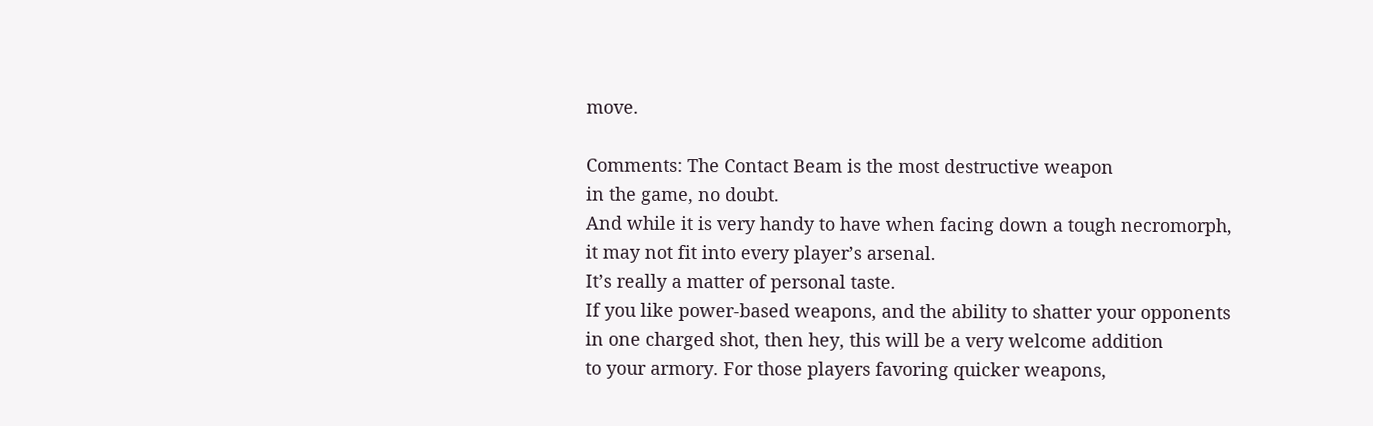move.

Comments: The Contact Beam is the most destructive weapon
in the game, no doubt.
And while it is very handy to have when facing down a tough necromorph,
it may not fit into every player’s arsenal.
It’s really a matter of personal taste.
If you like power-based weapons, and the ability to shatter your opponents
in one charged shot, then hey, this will be a very welcome addition
to your armory. For those players favoring quicker weapons,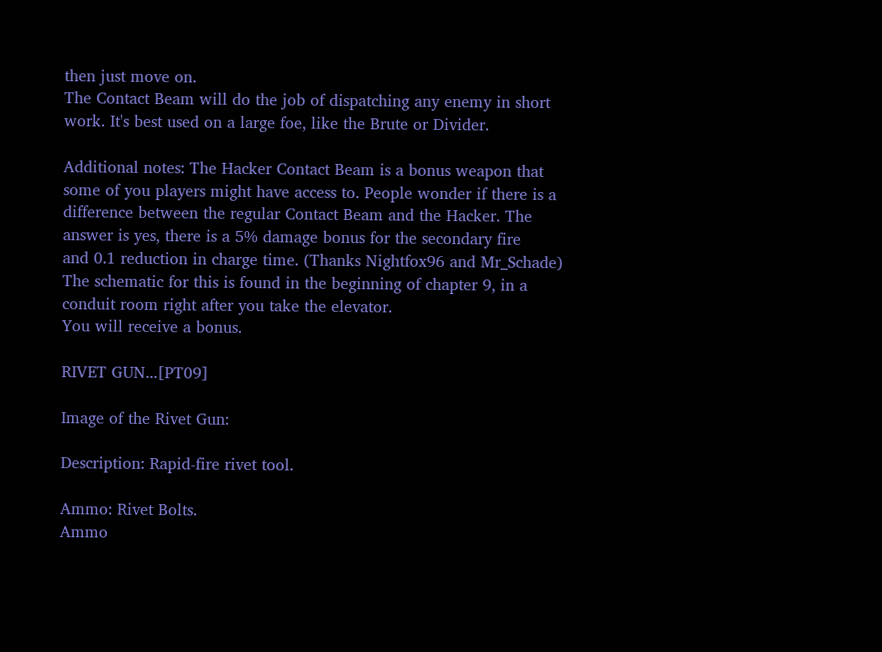then just move on.
The Contact Beam will do the job of dispatching any enemy in short
work. It's best used on a large foe, like the Brute or Divider.

Additional notes: The Hacker Contact Beam is a bonus weapon that
some of you players might have access to. People wonder if there is a
difference between the regular Contact Beam and the Hacker. The
answer is yes, there is a 5% damage bonus for the secondary fire
and 0.1 reduction in charge time. (Thanks Nightfox96 and Mr_Schade)
The schematic for this is found in the beginning of chapter 9, in a
conduit room right after you take the elevator.
You will receive a bonus.

RIVET GUN...[PT09]

Image of the Rivet Gun:

Description: Rapid-fire rivet tool.

Ammo: Rivet Bolts.
Ammo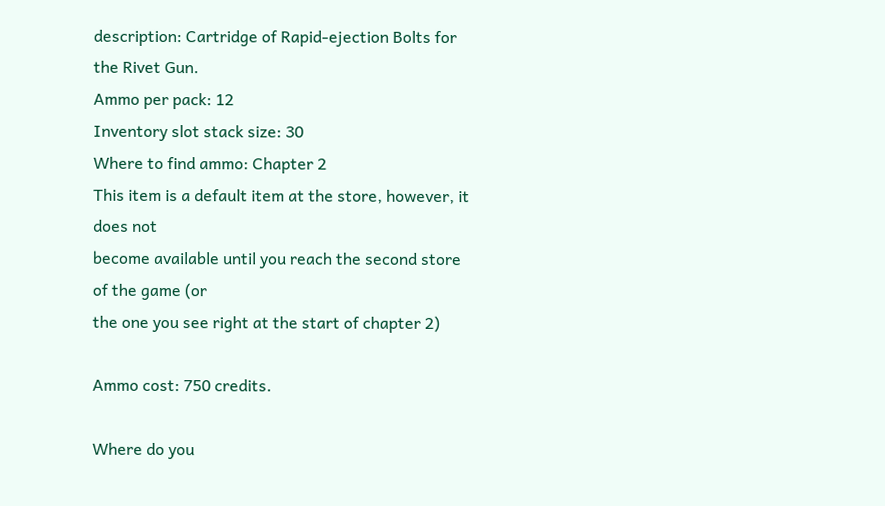description: Cartridge of Rapid-ejection Bolts for the Rivet Gun.
Ammo per pack: 12
Inventory slot stack size: 30
Where to find ammo: Chapter 2
This item is a default item at the store, however, it does not
become available until you reach the second store of the game (or
the one you see right at the start of chapter 2)

Ammo cost: 750 credits.

Where do you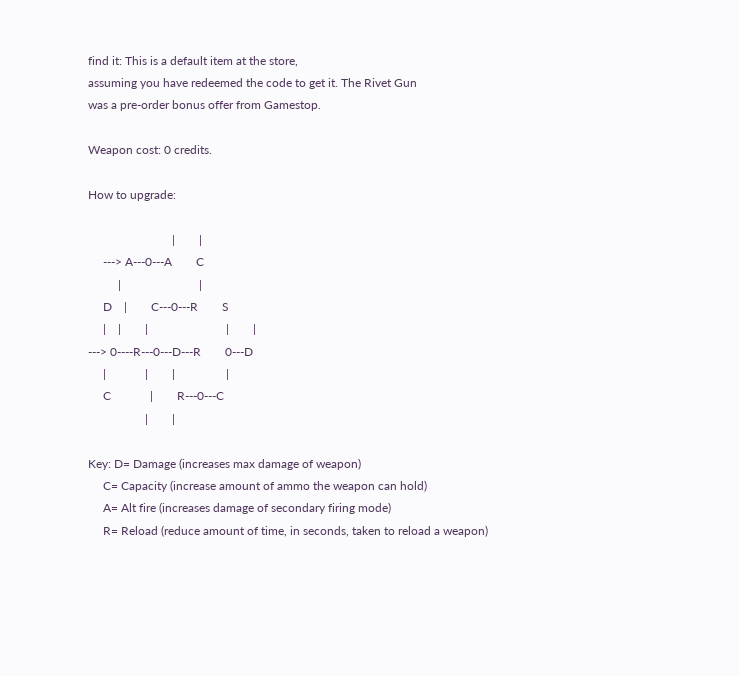find it: This is a default item at the store,
assuming you have redeemed the code to get it. The Rivet Gun
was a pre-order bonus offer from Gamestop.

Weapon cost: 0 credits.

How to upgrade:

                            |        |
     ---> A---0---A        C
          |                          |
     D    |        C---0---R        S
     |    |        |                          |        |
---> 0----R---0---D---R        0---D
     |             |        |                 |
     C             |        R---0---C
                   |        |

Key: D= Damage (increases max damage of weapon)
     C= Capacity (increase amount of ammo the weapon can hold)
     A= Alt fire (increases damage of secondary firing mode)
     R= Reload (reduce amount of time, in seconds, taken to reload a weapon)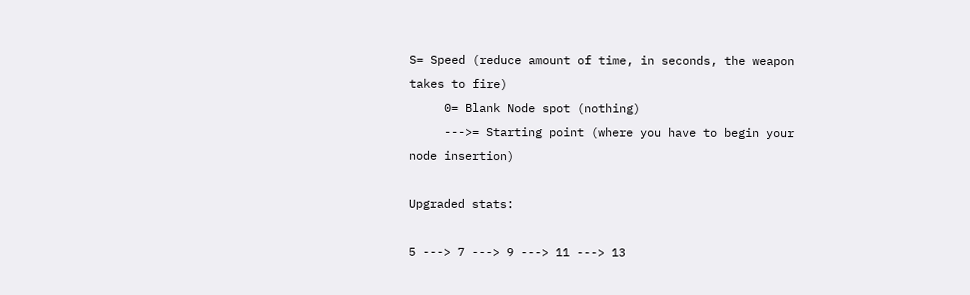S= Speed (reduce amount of time, in seconds, the weapon takes to fire)
     0= Blank Node spot (nothing)
     --->= Starting point (where you have to begin your node insertion)

Upgraded stats:

5 ---> 7 ---> 9 ---> 11 ---> 13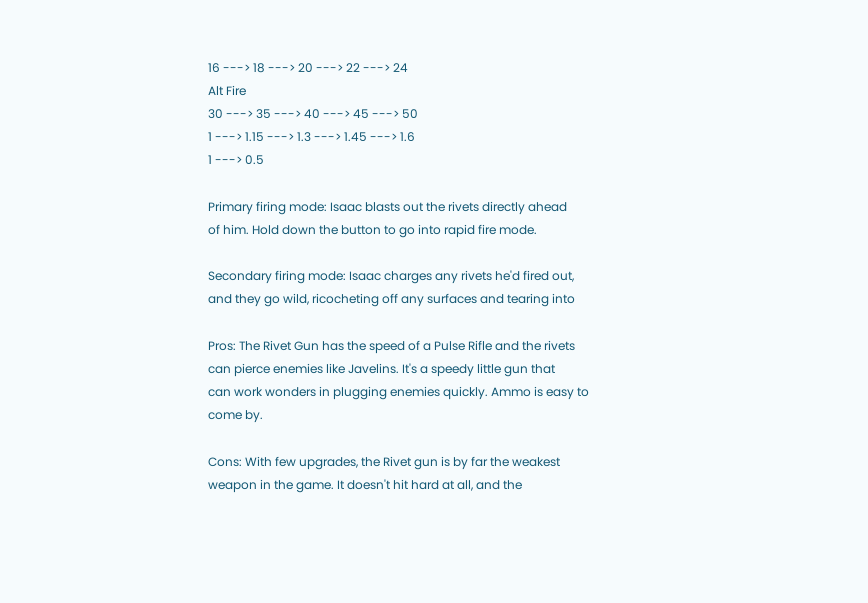16 ---> 18 ---> 20 ---> 22 ---> 24
Alt Fire
30 ---> 35 ---> 40 ---> 45 ---> 50
1 ---> 1.15 ---> 1.3 ---> 1.45 ---> 1.6
1 ---> 0.5

Primary firing mode: Isaac blasts out the rivets directly ahead
of him. Hold down the button to go into rapid fire mode.

Secondary firing mode: Isaac charges any rivets he'd fired out,
and they go wild, ricocheting off any surfaces and tearing into

Pros: The Rivet Gun has the speed of a Pulse Rifle and the rivets
can pierce enemies like Javelins. It's a speedy little gun that
can work wonders in plugging enemies quickly. Ammo is easy to
come by.

Cons: With few upgrades, the Rivet gun is by far the weakest
weapon in the game. It doesn't hit hard at all, and the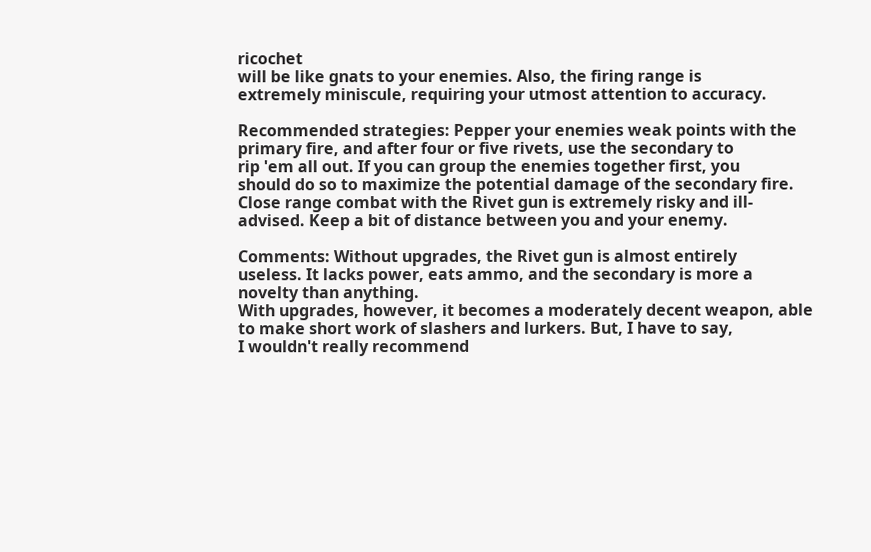ricochet
will be like gnats to your enemies. Also, the firing range is
extremely miniscule, requiring your utmost attention to accuracy.

Recommended strategies: Pepper your enemies weak points with the
primary fire, and after four or five rivets, use the secondary to
rip 'em all out. If you can group the enemies together first, you
should do so to maximize the potential damage of the secondary fire.
Close range combat with the Rivet gun is extremely risky and ill-
advised. Keep a bit of distance between you and your enemy.

Comments: Without upgrades, the Rivet gun is almost entirely
useless. It lacks power, eats ammo, and the secondary is more a
novelty than anything.
With upgrades, however, it becomes a moderately decent weapon, able
to make short work of slashers and lurkers. But, I have to say,
I wouldn't really recommend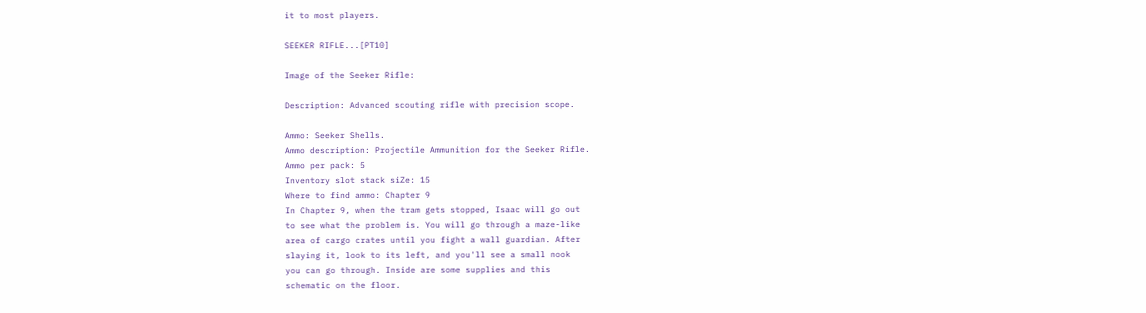it to most players.

SEEKER RIFLE...[PT10]

Image of the Seeker Rifle:

Description: Advanced scouting rifle with precision scope.

Ammo: Seeker Shells.
Ammo description: Projectile Ammunition for the Seeker Rifle.
Ammo per pack: 5
Inventory slot stack siZe: 15
Where to find ammo: Chapter 9
In Chapter 9, when the tram gets stopped, Isaac will go out
to see what the problem is. You will go through a maze-like
area of cargo crates until you fight a wall guardian. After
slaying it, look to its left, and you'll see a small nook
you can go through. Inside are some supplies and this
schematic on the floor.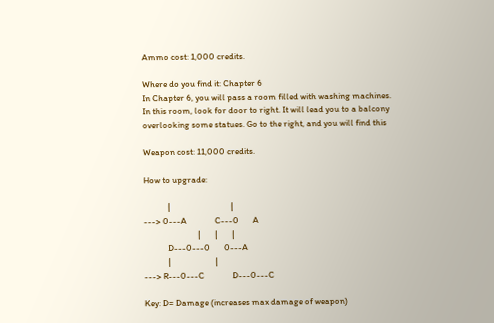Ammo cost: 1,000 credits.

Where do you find it: Chapter 6
In Chapter 6, you will pass a room filled with washing machines.
In this room, look for door to right. It will lead you to a balcony
overlooking some statues. Go to the right, and you will find this

Weapon cost: 11,000 credits.

How to upgrade:

            |                              |
---> 0---A              C---0       A
                           |       |       |
            D---0---0       0---A
            |                      |
---> R---0---C              D---0---C

Key: D= Damage (increases max damage of weapon)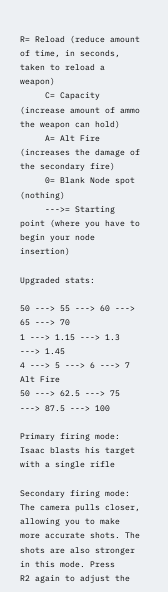R= Reload (reduce amount of time, in seconds, taken to reload a weapon)
     C= Capacity (increase amount of ammo the weapon can hold)
     A= Alt Fire (increases the damage of the secondary fire)
     0= Blank Node spot (nothing)
     --->= Starting point (where you have to begin your node insertion)

Upgraded stats:

50 ---> 55 ---> 60 ---> 65 ---> 70
1 ---> 1.15 ---> 1.3 ---> 1.45
4 ---> 5 ---> 6 ---> 7
Alt Fire
50 ---> 62.5 ---> 75 ---> 87.5 ---> 100

Primary firing mode: Isaac blasts his target with a single rifle

Secondary firing mode: The camera pulls closer, allowing you to make
more accurate shots. The shots are also stronger in this mode. Press
R2 again to adjust the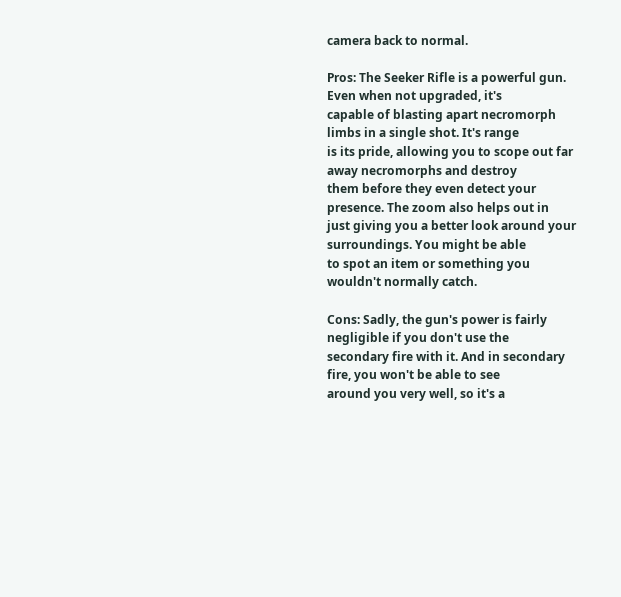camera back to normal.

Pros: The Seeker Rifle is a powerful gun. Even when not upgraded, it's
capable of blasting apart necromorph limbs in a single shot. It's range
is its pride, allowing you to scope out far away necromorphs and destroy
them before they even detect your presence. The zoom also helps out in
just giving you a better look around your surroundings. You might be able
to spot an item or something you wouldn't normally catch.

Cons: Sadly, the gun's power is fairly negligible if you don't use the
secondary fire with it. And in secondary fire, you won't be able to see
around you very well, so it's a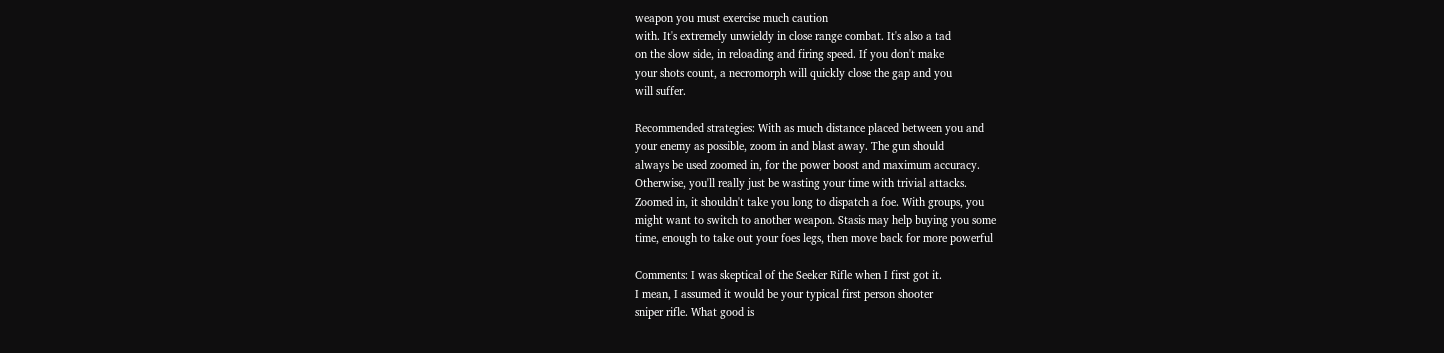weapon you must exercise much caution
with. It's extremely unwieldy in close range combat. It's also a tad
on the slow side, in reloading and firing speed. If you don't make
your shots count, a necromorph will quickly close the gap and you
will suffer.

Recommended strategies: With as much distance placed between you and
your enemy as possible, zoom in and blast away. The gun should
always be used zoomed in, for the power boost and maximum accuracy.
Otherwise, you'll really just be wasting your time with trivial attacks.
Zoomed in, it shouldn't take you long to dispatch a foe. With groups, you
might want to switch to another weapon. Stasis may help buying you some
time, enough to take out your foes legs, then move back for more powerful

Comments: I was skeptical of the Seeker Rifle when I first got it.
I mean, I assumed it would be your typical first person shooter
sniper rifle. What good is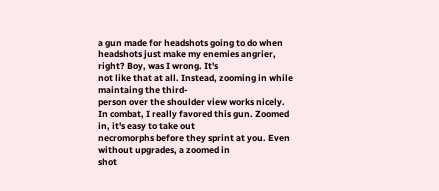a gun made for headshots going to do when
headshots just make my enemies angrier, right? Boy, was I wrong. It's
not like that at all. Instead, zooming in while maintaing the third-
person over the shoulder view works nicely.
In combat, I really favored this gun. Zoomed in, it's easy to take out
necromorphs before they sprint at you. Even without upgrades, a zoomed in
shot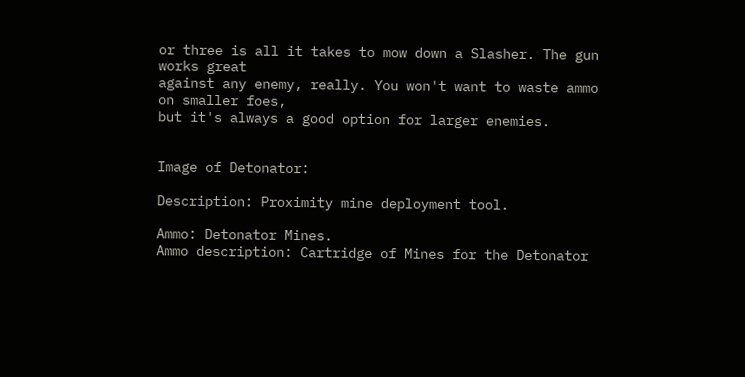or three is all it takes to mow down a Slasher. The gun works great
against any enemy, really. You won't want to waste ammo on smaller foes,
but it's always a good option for larger enemies.


Image of Detonator:

Description: Proximity mine deployment tool.

Ammo: Detonator Mines.
Ammo description: Cartridge of Mines for the Detonator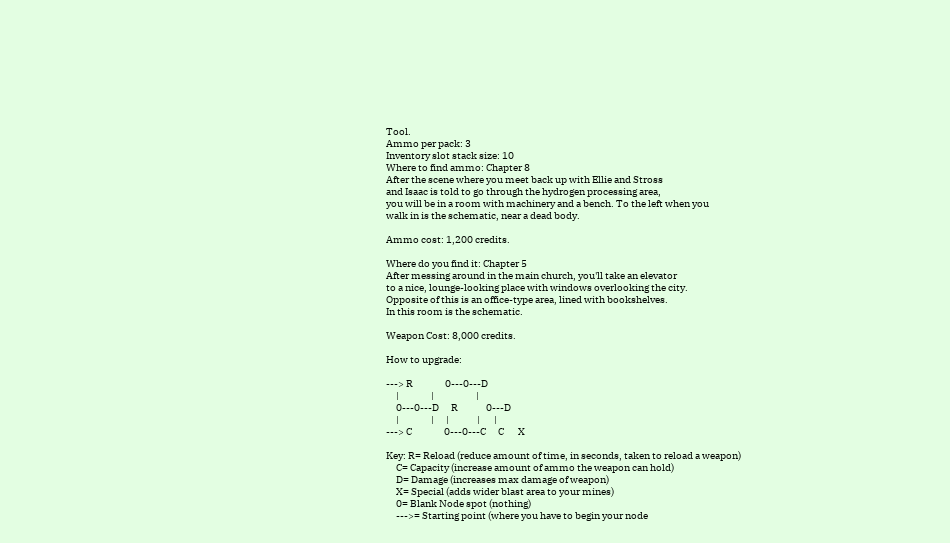Tool.
Ammo per pack: 3
Inventory slot stack size: 10
Where to find ammo: Chapter 8
After the scene where you meet back up with Ellie and Stross
and Isaac is told to go through the hydrogen processing area,
you will be in a room with machinery and a bench. To the left when you
walk in is the schematic, near a dead body.

Ammo cost: 1,200 credits.

Where do you find it: Chapter 5
After messing around in the main church, you'll take an elevator
to a nice, lounge-looking place with windows overlooking the city.
Opposite of this is an office-type area, lined with bookshelves.
In this room is the schematic.

Weapon Cost: 8,000 credits.

How to upgrade:

---> R                0---0---D
     |                |                     |
     0---0---D      R              0---D
     |                |      |              |       |
---> C                0---0---C      C       X

Key: R= Reload (reduce amount of time, in seconds, taken to reload a weapon)
     C= Capacity (increase amount of ammo the weapon can hold)
     D= Damage (increases max damage of weapon)
     X= Special (adds wider blast area to your mines)
     0= Blank Node spot (nothing)
     --->= Starting point (where you have to begin your node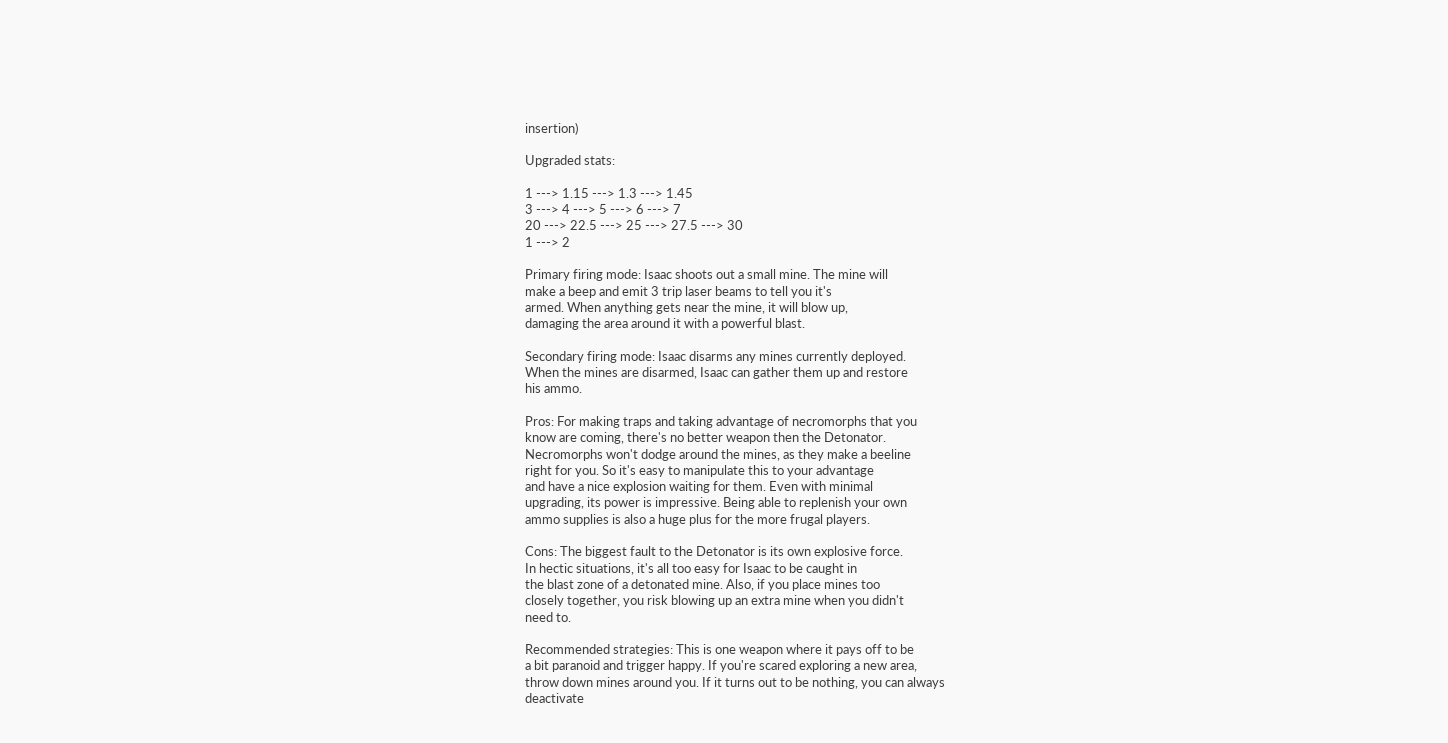insertion)

Upgraded stats:

1 ---> 1.15 ---> 1.3 ---> 1.45
3 ---> 4 ---> 5 ---> 6 ---> 7
20 ---> 22.5 ---> 25 ---> 27.5 ---> 30
1 ---> 2

Primary firing mode: Isaac shoots out a small mine. The mine will
make a beep and emit 3 trip laser beams to tell you it's
armed. When anything gets near the mine, it will blow up,
damaging the area around it with a powerful blast.

Secondary firing mode: Isaac disarms any mines currently deployed.
When the mines are disarmed, Isaac can gather them up and restore
his ammo.

Pros: For making traps and taking advantage of necromorphs that you
know are coming, there's no better weapon then the Detonator.
Necromorphs won't dodge around the mines, as they make a beeline
right for you. So it's easy to manipulate this to your advantage
and have a nice explosion waiting for them. Even with minimal
upgrading, its power is impressive. Being able to replenish your own
ammo supplies is also a huge plus for the more frugal players.

Cons: The biggest fault to the Detonator is its own explosive force.
In hectic situations, it's all too easy for Isaac to be caught in
the blast zone of a detonated mine. Also, if you place mines too
closely together, you risk blowing up an extra mine when you didn't
need to.

Recommended strategies: This is one weapon where it pays off to be
a bit paranoid and trigger happy. If you're scared exploring a new area,
throw down mines around you. If it turns out to be nothing, you can always
deactivate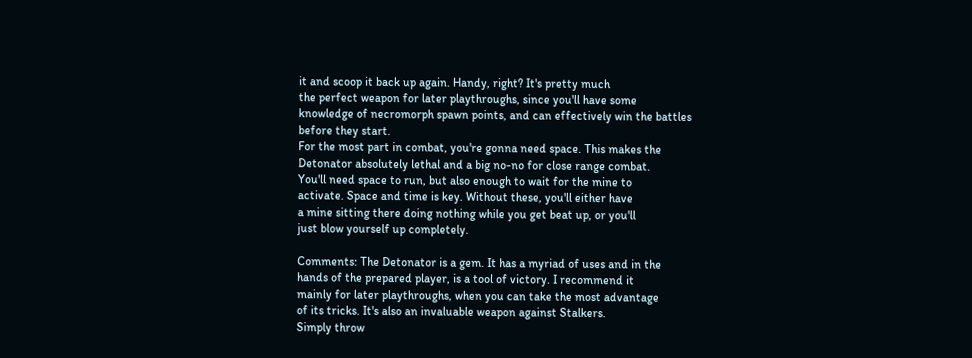it and scoop it back up again. Handy, right? It's pretty much
the perfect weapon for later playthroughs, since you'll have some
knowledge of necromorph spawn points, and can effectively win the battles
before they start.
For the most part in combat, you're gonna need space. This makes the
Detonator absolutely lethal and a big no-no for close range combat.
You'll need space to run, but also enough to wait for the mine to
activate. Space and time is key. Without these, you'll either have
a mine sitting there doing nothing while you get beat up, or you'll
just blow yourself up completely.

Comments: The Detonator is a gem. It has a myriad of uses and in the
hands of the prepared player, is a tool of victory. I recommend it
mainly for later playthroughs, when you can take the most advantage
of its tricks. It's also an invaluable weapon against Stalkers.
Simply throw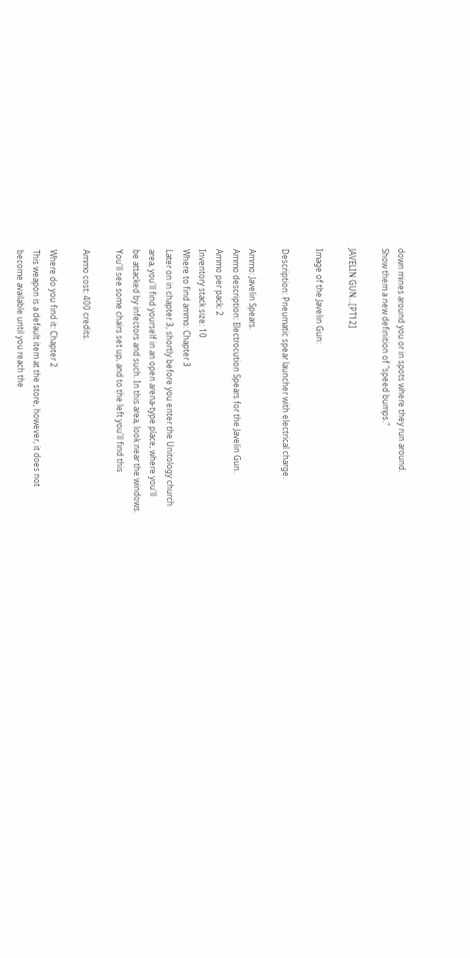down mines around you or in spots where they run around.
Show them a new definition of "speed bumps."

JAVELIN GUN...[PT12]

Image of the Javelin Gun:

Description: Pneumatic spear launcher with electrical charge.

Ammo: Javelin Spears.
Ammo description: Electrocution Spears for the Javelin Gun.
Ammo per pack: 2
Inventory stack size: 10
Where to find ammo: Chapter 3
Later on in chapter 3, shortly before you enter the Unitology church
area, you'll find yourself in an open arena-type place, where you'll
be attacked by infectors and such. In this area, look near the windows.
You'll see some chairs set up, and to the left you'll find this

Ammo cost: 400 credits.

Where do you find it: Chapter 2
This weapon is a default item at the store, however, it does not
become available until you reach the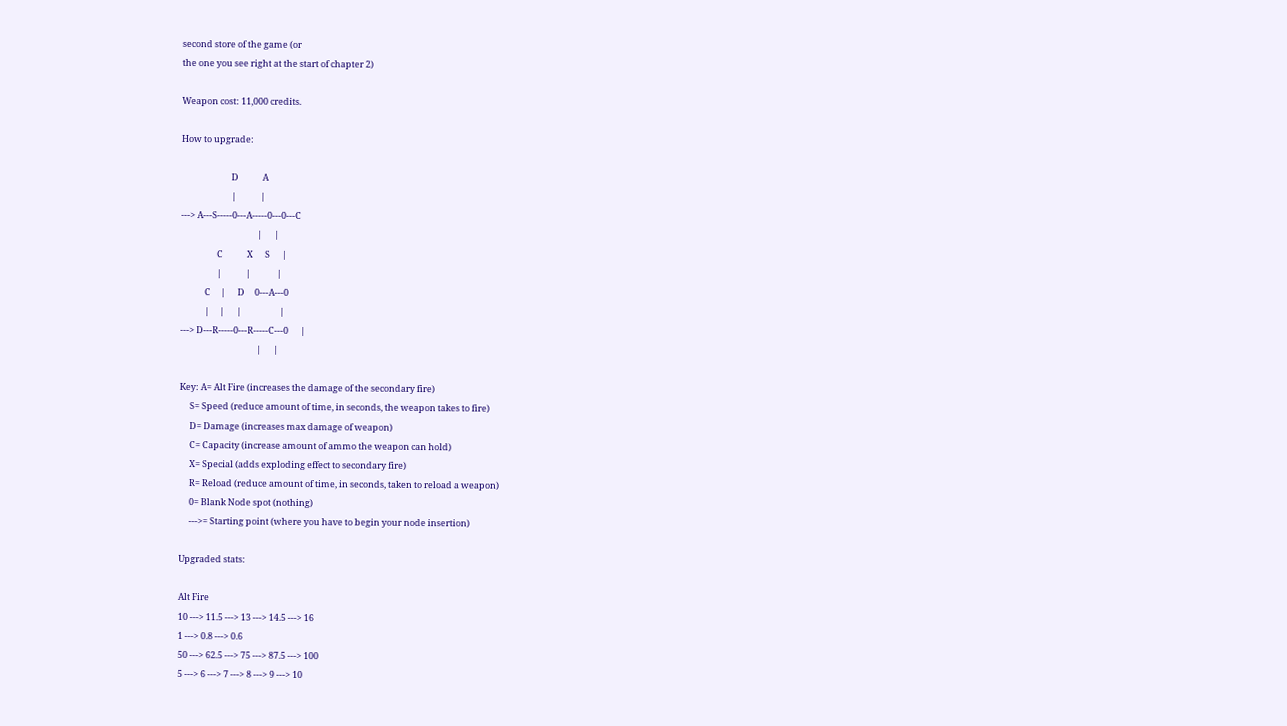second store of the game (or
the one you see right at the start of chapter 2)

Weapon cost: 11,000 credits.

How to upgrade:

                         D            A
                         |            |
---> A---S-----0---A-----0---0---C
                                      |      |
                  C            X      S      |
                  |            |             |
            C     |      D     0---A---0
            |     |      |                   |
---> D---R-----0---R-----C---0      |
                                      |      |

Key: A= Alt Fire (increases the damage of the secondary fire)
     S= Speed (reduce amount of time, in seconds, the weapon takes to fire)
     D= Damage (increases max damage of weapon)
     C= Capacity (increase amount of ammo the weapon can hold)
     X= Special (adds exploding effect to secondary fire)
     R= Reload (reduce amount of time, in seconds, taken to reload a weapon)
     0= Blank Node spot (nothing)
     --->= Starting point (where you have to begin your node insertion)

Upgraded stats:

Alt Fire
10 ---> 11.5 ---> 13 ---> 14.5 ---> 16
1 ---> 0.8 ---> 0.6
50 ---> 62.5 ---> 75 ---> 87.5 ---> 100
5 ---> 6 ---> 7 ---> 8 ---> 9 ---> 10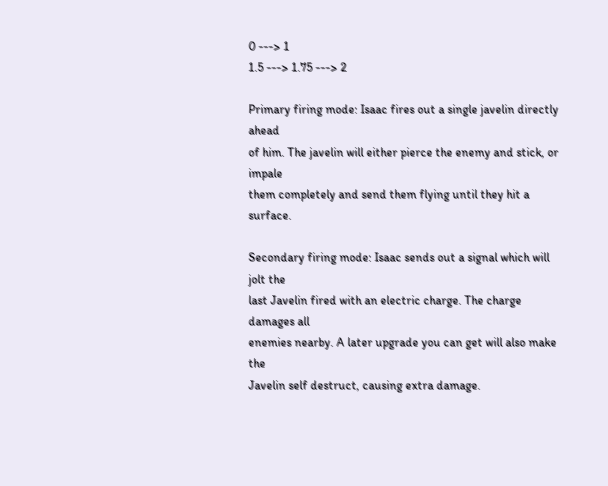0 ---> 1
1.5 ---> 1.75 ---> 2

Primary firing mode: Isaac fires out a single javelin directly ahead
of him. The javelin will either pierce the enemy and stick, or impale
them completely and send them flying until they hit a surface.

Secondary firing mode: Isaac sends out a signal which will jolt the
last Javelin fired with an electric charge. The charge damages all
enemies nearby. A later upgrade you can get will also make the
Javelin self destruct, causing extra damage.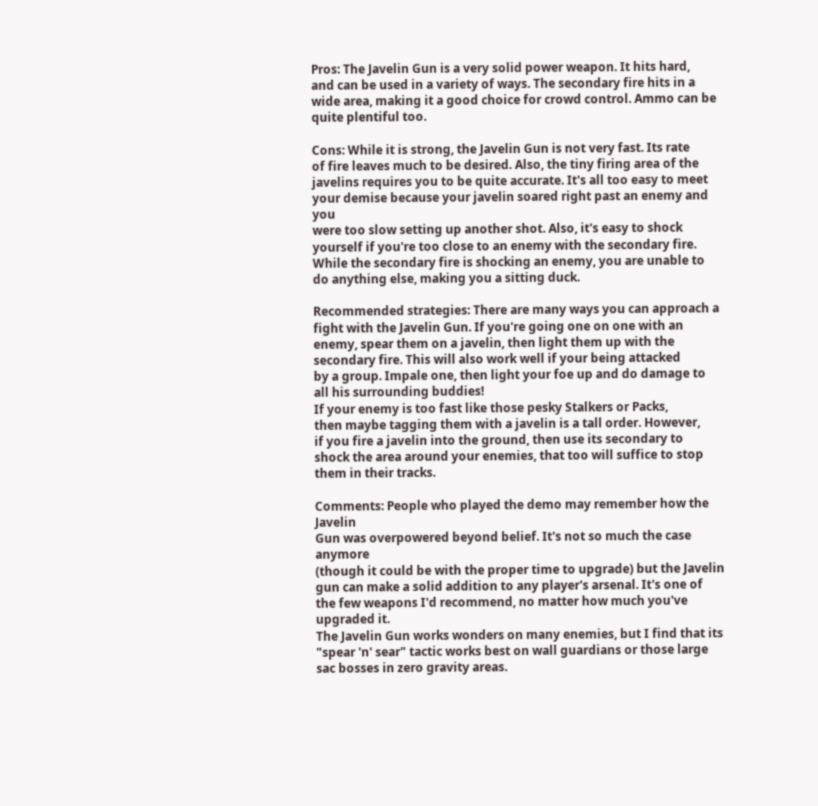Pros: The Javelin Gun is a very solid power weapon. It hits hard,
and can be used in a variety of ways. The secondary fire hits in a
wide area, making it a good choice for crowd control. Ammo can be
quite plentiful too.

Cons: While it is strong, the Javelin Gun is not very fast. Its rate
of fire leaves much to be desired. Also, the tiny firing area of the
javelins requires you to be quite accurate. It's all too easy to meet
your demise because your javelin soared right past an enemy and you
were too slow setting up another shot. Also, it's easy to shock
yourself if you're too close to an enemy with the secondary fire.
While the secondary fire is shocking an enemy, you are unable to
do anything else, making you a sitting duck.

Recommended strategies: There are many ways you can approach a
fight with the Javelin Gun. If you're going one on one with an
enemy, spear them on a javelin, then light them up with the
secondary fire. This will also work well if your being attacked
by a group. Impale one, then light your foe up and do damage to
all his surrounding buddies!
If your enemy is too fast like those pesky Stalkers or Packs,
then maybe tagging them with a javelin is a tall order. However,
if you fire a javelin into the ground, then use its secondary to
shock the area around your enemies, that too will suffice to stop
them in their tracks.

Comments: People who played the demo may remember how the Javelin
Gun was overpowered beyond belief. It's not so much the case anymore
(though it could be with the proper time to upgrade) but the Javelin
gun can make a solid addition to any player's arsenal. It's one of
the few weapons I'd recommend, no matter how much you've upgraded it.
The Javelin Gun works wonders on many enemies, but I find that its
"spear 'n' sear" tactic works best on wall guardians or those large
sac bosses in zero gravity areas.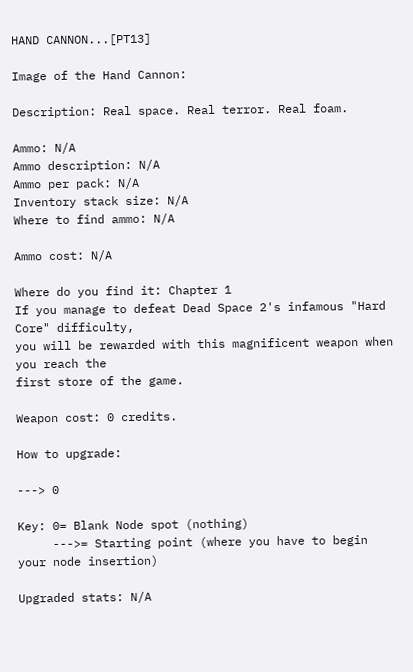HAND CANNON...[PT13]

Image of the Hand Cannon:

Description: Real space. Real terror. Real foam.

Ammo: N/A
Ammo description: N/A
Ammo per pack: N/A
Inventory stack size: N/A
Where to find ammo: N/A

Ammo cost: N/A

Where do you find it: Chapter 1
If you manage to defeat Dead Space 2's infamous "Hard Core" difficulty,
you will be rewarded with this magnificent weapon when you reach the
first store of the game.

Weapon cost: 0 credits.

How to upgrade:

---> 0

Key: 0= Blank Node spot (nothing)
     --->= Starting point (where you have to begin your node insertion)

Upgraded stats: N/A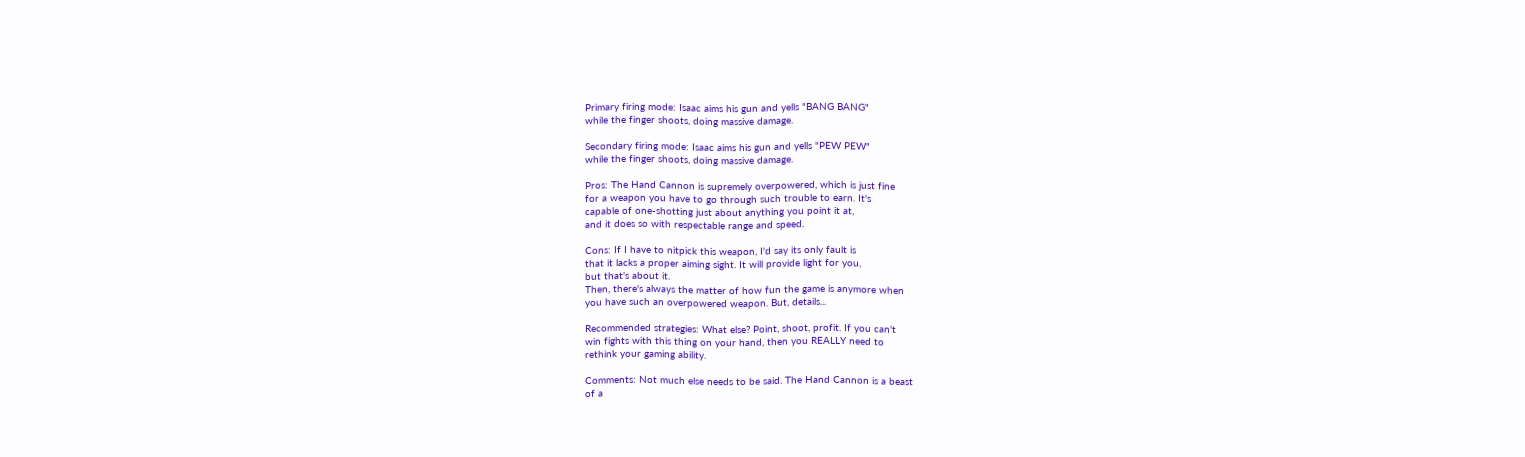Primary firing mode: Isaac aims his gun and yells "BANG BANG"
while the finger shoots, doing massive damage.

Secondary firing mode: Isaac aims his gun and yells "PEW PEW"
while the finger shoots, doing massive damage.

Pros: The Hand Cannon is supremely overpowered, which is just fine
for a weapon you have to go through such trouble to earn. It's
capable of one-shotting just about anything you point it at,
and it does so with respectable range and speed.

Cons: If I have to nitpick this weapon, I'd say its only fault is
that it lacks a proper aiming sight. It will provide light for you,
but that's about it.
Then, there's always the matter of how fun the game is anymore when
you have such an overpowered weapon. But, details...

Recommended strategies: What else? Point, shoot, profit. If you can't
win fights with this thing on your hand, then you REALLY need to
rethink your gaming ability.

Comments: Not much else needs to be said. The Hand Cannon is a beast
of a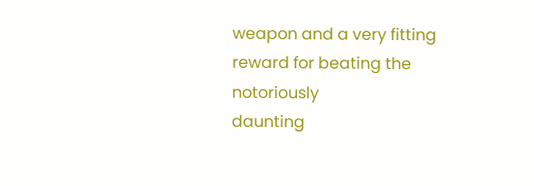weapon and a very fitting reward for beating the notoriously
daunting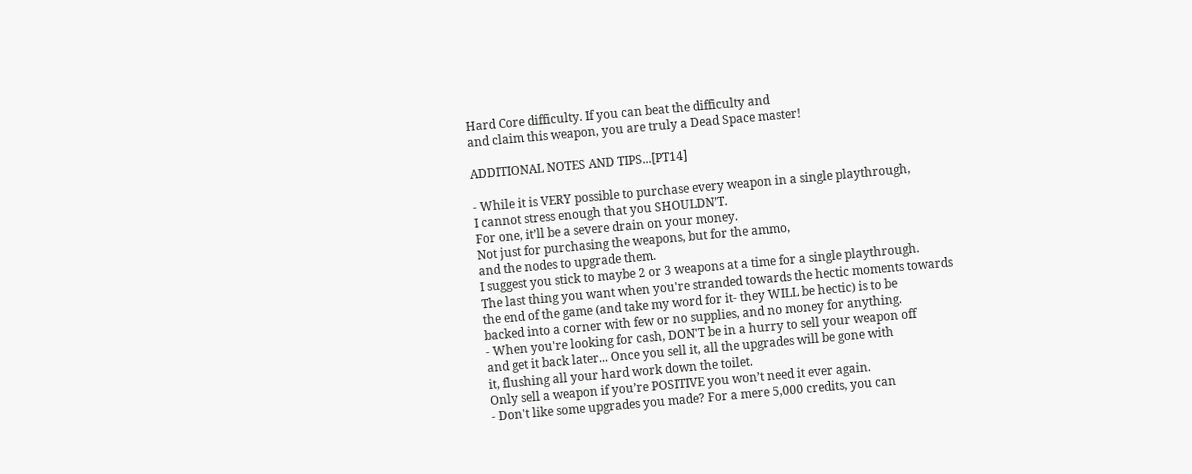Hard Core difficulty. If you can beat the difficulty and
and claim this weapon, you are truly a Dead Space master!

ADDITIONAL NOTES AND TIPS...[PT14]

- While it is VERY possible to purchase every weapon in a single playthrough,
I cannot stress enough that you SHOULDN’T.
For one, it’ll be a severe drain on your money.
Not just for purchasing the weapons, but for the ammo,
and the nodes to upgrade them.
I suggest you stick to maybe 2 or 3 weapons at a time for a single playthrough.
The last thing you want when you're stranded towards the hectic moments towards
the end of the game (and take my word for it- they WILL be hectic) is to be
backed into a corner with few or no supplies, and no money for anything.
- When you're looking for cash, DON'T be in a hurry to sell your weapon off
and get it back later... Once you sell it, all the upgrades will be gone with
it, flushing all your hard work down the toilet.
Only sell a weapon if you’re POSITIVE you won’t need it ever again.
- Don't like some upgrades you made? For a mere 5,000 credits, you can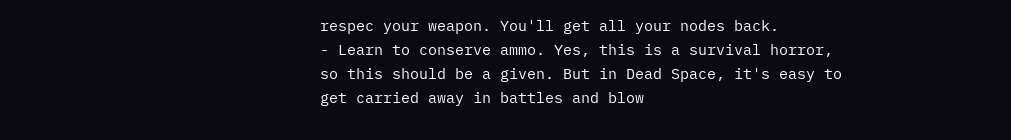respec your weapon. You'll get all your nodes back.
- Learn to conserve ammo. Yes, this is a survival horror,
so this should be a given. But in Dead Space, it's easy to
get carried away in battles and blow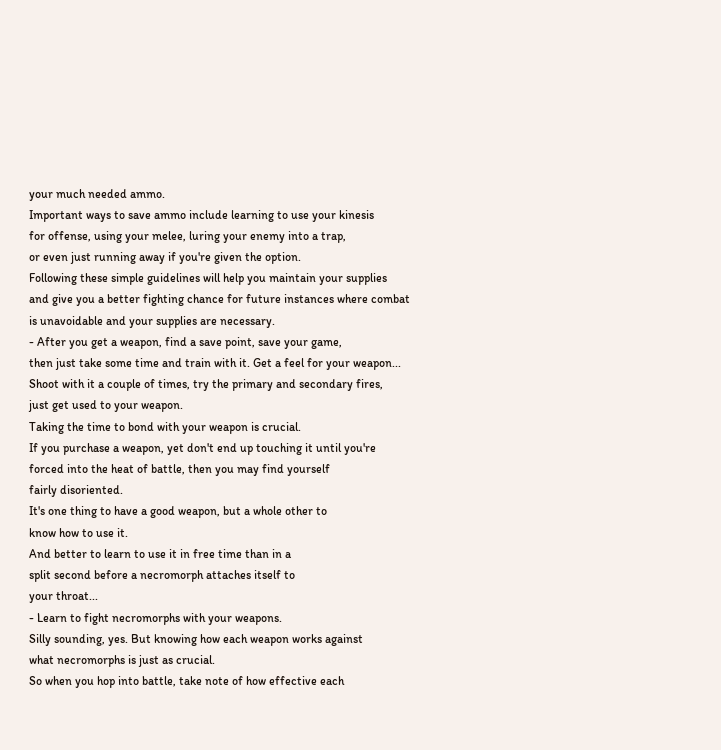your much needed ammo.
Important ways to save ammo include learning to use your kinesis
for offense, using your melee, luring your enemy into a trap,
or even just running away if you're given the option.
Following these simple guidelines will help you maintain your supplies
and give you a better fighting chance for future instances where combat
is unavoidable and your supplies are necessary.
- After you get a weapon, find a save point, save your game,
then just take some time and train with it. Get a feel for your weapon...
Shoot with it a couple of times, try the primary and secondary fires,
just get used to your weapon.
Taking the time to bond with your weapon is crucial.
If you purchase a weapon, yet don't end up touching it until you're
forced into the heat of battle, then you may find yourself
fairly disoriented.
It's one thing to have a good weapon, but a whole other to
know how to use it.
And better to learn to use it in free time than in a
split second before a necromorph attaches itself to
your throat...
- Learn to fight necromorphs with your weapons.
Silly sounding, yes. But knowing how each weapon works against
what necromorphs is just as crucial.
So when you hop into battle, take note of how effective each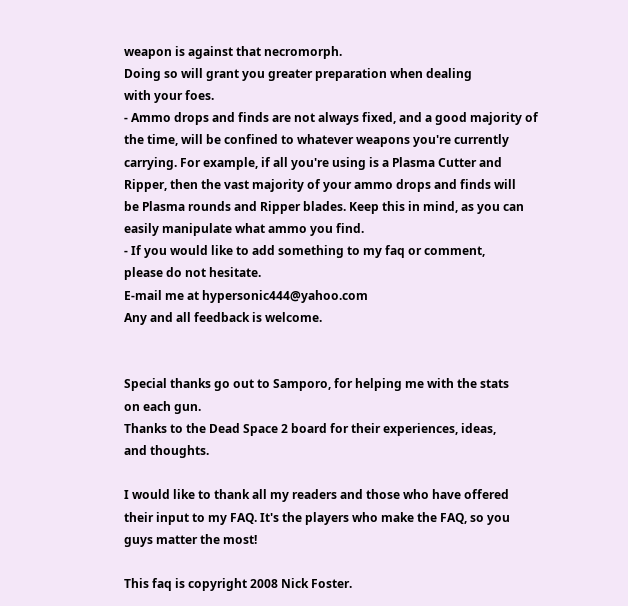weapon is against that necromorph.
Doing so will grant you greater preparation when dealing
with your foes.
- Ammo drops and finds are not always fixed, and a good majority of
the time, will be confined to whatever weapons you're currently
carrying. For example, if all you're using is a Plasma Cutter and
Ripper, then the vast majority of your ammo drops and finds will
be Plasma rounds and Ripper blades. Keep this in mind, as you can
easily manipulate what ammo you find.
- If you would like to add something to my faq or comment,
please do not hesitate.
E-mail me at hypersonic444@yahoo.com
Any and all feedback is welcome.


Special thanks go out to Samporo, for helping me with the stats
on each gun.
Thanks to the Dead Space 2 board for their experiences, ideas,
and thoughts.

I would like to thank all my readers and those who have offered
their input to my FAQ. It's the players who make the FAQ, so you
guys matter the most!

This faq is copyright 2008 Nick Foster.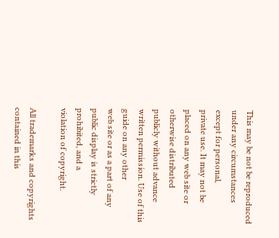This may be not be reproduced under any circumstances except for personal,
private use. It may not be placed on any web site or otherwise distributed
publicly without advance written permission. Use of this guide on any other
web site or as a part of any public display is strictly prohibited, and a
violation of copyright.

All trademarks and copyrights contained in this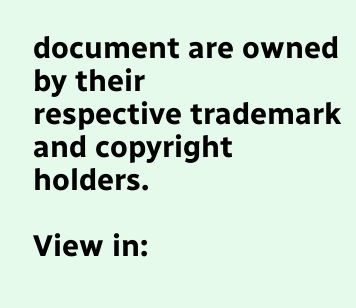document are owned by their
respective trademark and copyright holders.

View in: